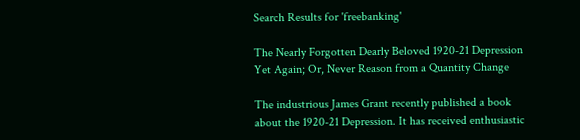Search Results for 'freebanking'

The Nearly Forgotten Dearly Beloved 1920-21 Depression Yet Again; Or, Never Reason from a Quantity Change

The industrious James Grant recently published a book about the 1920-21 Depression. It has received enthusiastic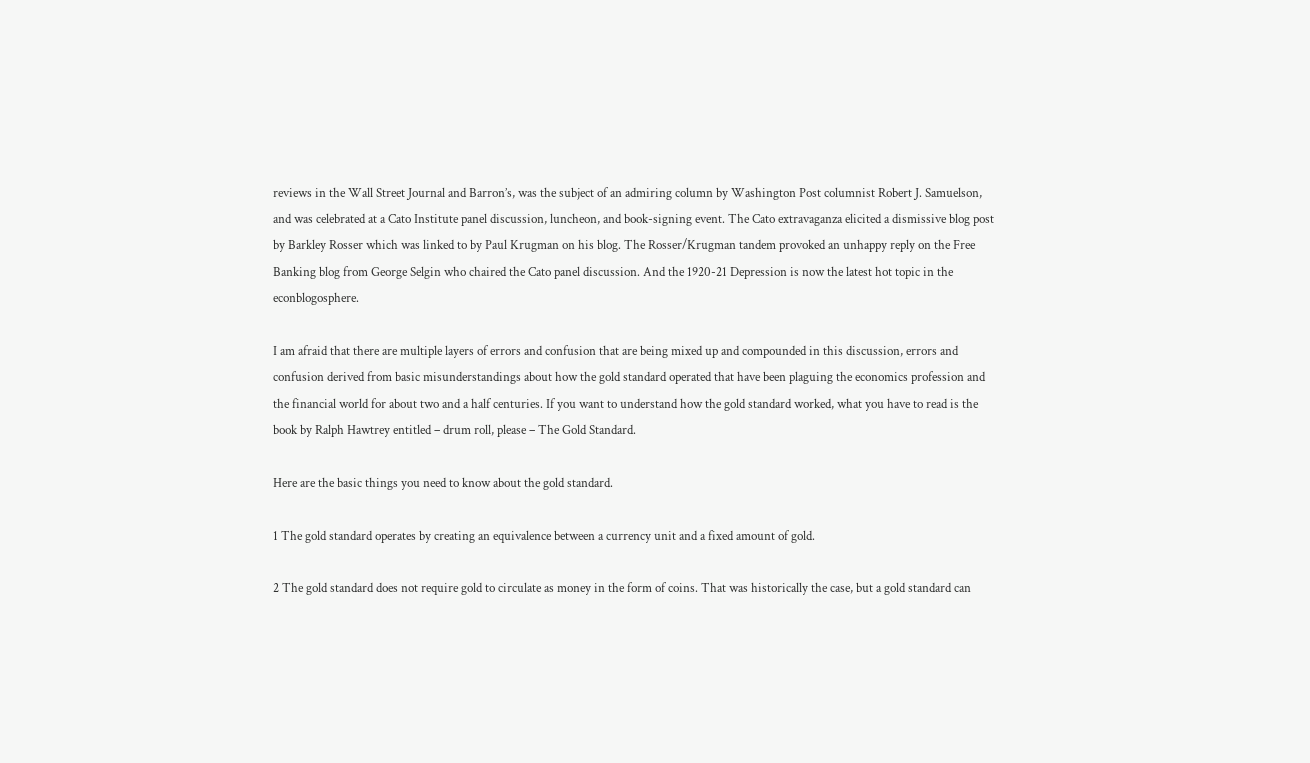reviews in the Wall Street Journal and Barron’s, was the subject of an admiring column by Washington Post columnist Robert J. Samuelson, and was celebrated at a Cato Institute panel discussion, luncheon, and book-signing event. The Cato extravaganza elicited a dismissive blog post by Barkley Rosser which was linked to by Paul Krugman on his blog. The Rosser/Krugman tandem provoked an unhappy reply on the Free Banking blog from George Selgin who chaired the Cato panel discussion. And the 1920-21 Depression is now the latest hot topic in the econblogosphere.

I am afraid that there are multiple layers of errors and confusion that are being mixed up and compounded in this discussion, errors and confusion derived from basic misunderstandings about how the gold standard operated that have been plaguing the economics profession and the financial world for about two and a half centuries. If you want to understand how the gold standard worked, what you have to read is the book by Ralph Hawtrey entitled – drum roll, please – The Gold Standard.

Here are the basic things you need to know about the gold standard.

1 The gold standard operates by creating an equivalence between a currency unit and a fixed amount of gold.

2 The gold standard does not require gold to circulate as money in the form of coins. That was historically the case, but a gold standard can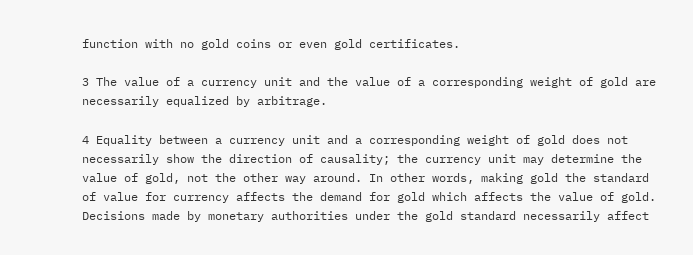function with no gold coins or even gold certificates.

3 The value of a currency unit and the value of a corresponding weight of gold are necessarily equalized by arbitrage.

4 Equality between a currency unit and a corresponding weight of gold does not necessarily show the direction of causality; the currency unit may determine the value of gold, not the other way around. In other words, making gold the standard of value for currency affects the demand for gold which affects the value of gold. Decisions made by monetary authorities under the gold standard necessarily affect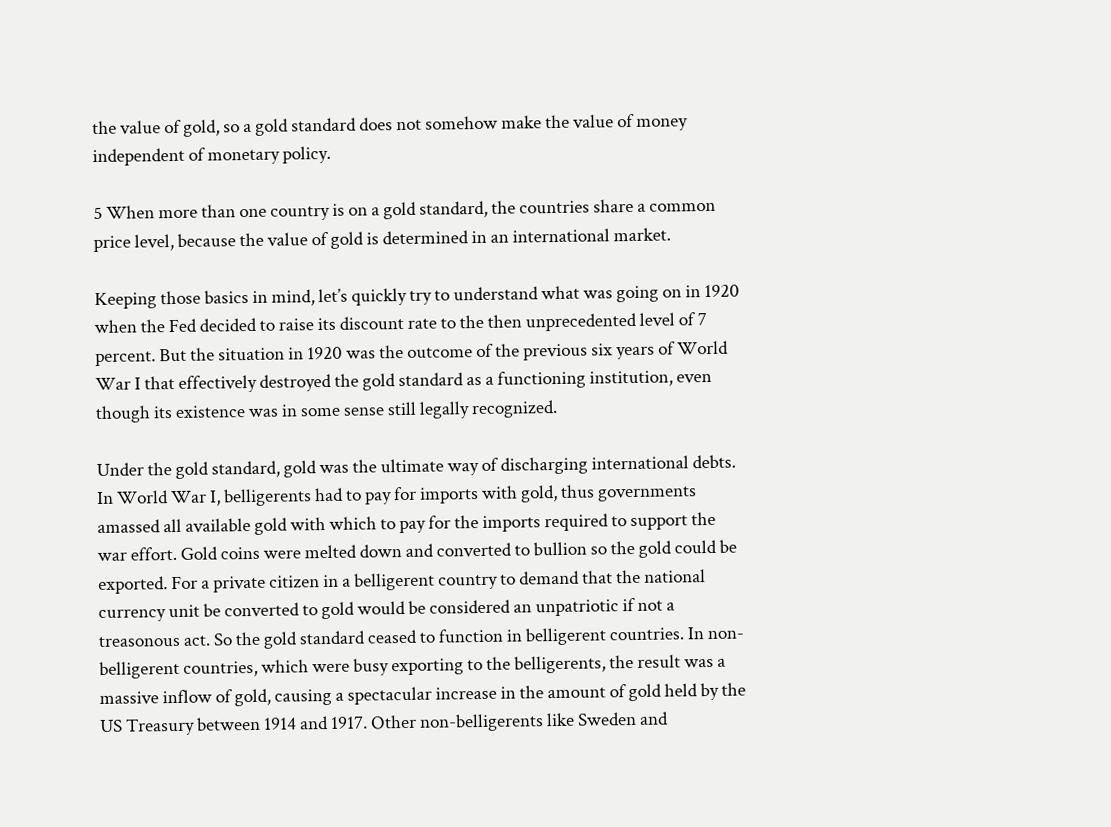the value of gold, so a gold standard does not somehow make the value of money independent of monetary policy.

5 When more than one country is on a gold standard, the countries share a common price level, because the value of gold is determined in an international market.

Keeping those basics in mind, let’s quickly try to understand what was going on in 1920 when the Fed decided to raise its discount rate to the then unprecedented level of 7 percent. But the situation in 1920 was the outcome of the previous six years of World War I that effectively destroyed the gold standard as a functioning institution, even though its existence was in some sense still legally recognized.

Under the gold standard, gold was the ultimate way of discharging international debts. In World War I, belligerents had to pay for imports with gold, thus governments amassed all available gold with which to pay for the imports required to support the war effort. Gold coins were melted down and converted to bullion so the gold could be exported. For a private citizen in a belligerent country to demand that the national currency unit be converted to gold would be considered an unpatriotic if not a treasonous act. So the gold standard ceased to function in belligerent countries. In non-belligerent countries, which were busy exporting to the belligerents, the result was a massive inflow of gold, causing a spectacular increase in the amount of gold held by the US Treasury between 1914 and 1917. Other non-belligerents like Sweden and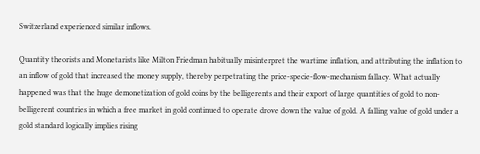Switzerland experienced similar inflows.

Quantity theorists and Monetarists like Milton Friedman habitually misinterpret the wartime inflation, and attributing the inflation to an inflow of gold that increased the money supply, thereby perpetrating the price-specie-flow-mechanism fallacy. What actually happened was that the huge demonetization of gold coins by the belligerents and their export of large quantities of gold to non-belligerent countries in which a free market in gold continued to operate drove down the value of gold. A falling value of gold under a gold standard logically implies rising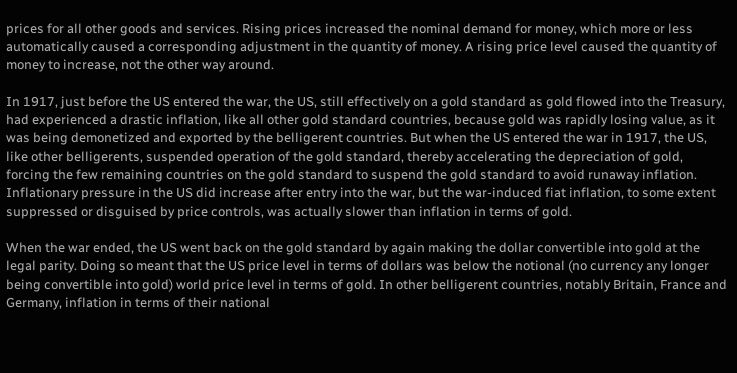prices for all other goods and services. Rising prices increased the nominal demand for money, which more or less automatically caused a corresponding adjustment in the quantity of money. A rising price level caused the quantity of money to increase, not the other way around.

In 1917, just before the US entered the war, the US, still effectively on a gold standard as gold flowed into the Treasury, had experienced a drastic inflation, like all other gold standard countries, because gold was rapidly losing value, as it was being demonetized and exported by the belligerent countries. But when the US entered the war in 1917, the US, like other belligerents, suspended operation of the gold standard, thereby accelerating the depreciation of gold, forcing the few remaining countries on the gold standard to suspend the gold standard to avoid runaway inflation. Inflationary pressure in the US did increase after entry into the war, but the war-induced fiat inflation, to some extent suppressed or disguised by price controls, was actually slower than inflation in terms of gold.

When the war ended, the US went back on the gold standard by again making the dollar convertible into gold at the legal parity. Doing so meant that the US price level in terms of dollars was below the notional (no currency any longer being convertible into gold) world price level in terms of gold. In other belligerent countries, notably Britain, France and Germany, inflation in terms of their national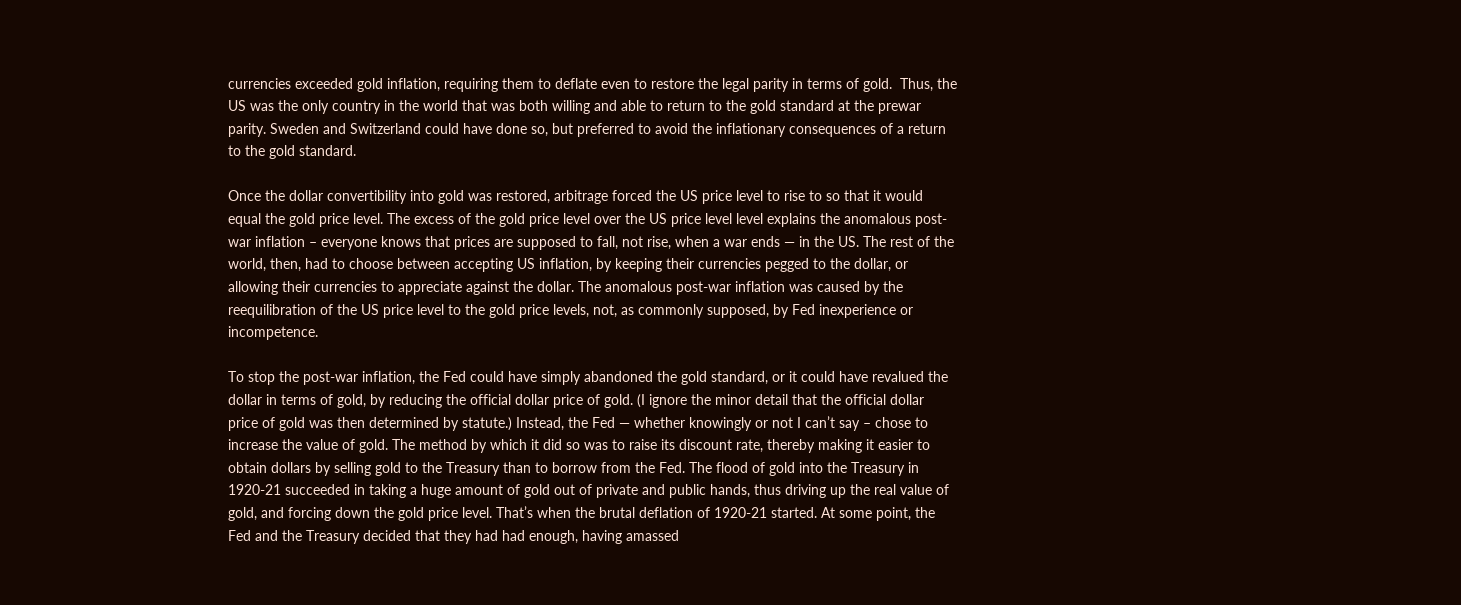currencies exceeded gold inflation, requiring them to deflate even to restore the legal parity in terms of gold.  Thus, the US was the only country in the world that was both willing and able to return to the gold standard at the prewar parity. Sweden and Switzerland could have done so, but preferred to avoid the inflationary consequences of a return to the gold standard.

Once the dollar convertibility into gold was restored, arbitrage forced the US price level to rise to so that it would equal the gold price level. The excess of the gold price level over the US price level level explains the anomalous post-war inflation – everyone knows that prices are supposed to fall, not rise, when a war ends — in the US. The rest of the world, then, had to choose between accepting US inflation, by keeping their currencies pegged to the dollar, or allowing their currencies to appreciate against the dollar. The anomalous post-war inflation was caused by the reequilibration of the US price level to the gold price levels, not, as commonly supposed, by Fed inexperience or incompetence.

To stop the post-war inflation, the Fed could have simply abandoned the gold standard, or it could have revalued the dollar in terms of gold, by reducing the official dollar price of gold. (I ignore the minor detail that the official dollar price of gold was then determined by statute.) Instead, the Fed — whether knowingly or not I can’t say – chose to increase the value of gold. The method by which it did so was to raise its discount rate, thereby making it easier to obtain dollars by selling gold to the Treasury than to borrow from the Fed. The flood of gold into the Treasury in 1920-21 succeeded in taking a huge amount of gold out of private and public hands, thus driving up the real value of gold, and forcing down the gold price level. That’s when the brutal deflation of 1920-21 started. At some point, the Fed and the Treasury decided that they had had enough, having amassed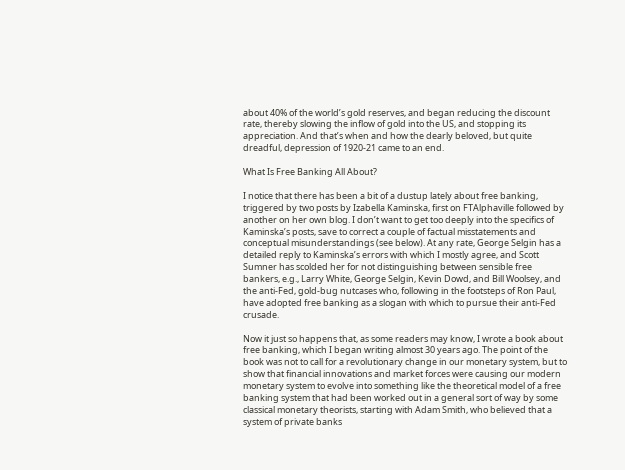about 40% of the world’s gold reserves, and began reducing the discount rate, thereby slowing the inflow of gold into the US, and stopping its appreciation. And that’s when and how the dearly beloved, but quite dreadful, depression of 1920-21 came to an end.

What Is Free Banking All About?

I notice that there has been a bit of a dustup lately about free banking, triggered by two posts by Izabella Kaminska, first on FTAlphaville followed by another on her own blog. I don’t want to get too deeply into the specifics of Kaminska’s posts, save to correct a couple of factual misstatements and conceptual misunderstandings (see below). At any rate, George Selgin has a detailed reply to Kaminska’s errors with which I mostly agree, and Scott Sumner has scolded her for not distinguishing between sensible free bankers, e.g., Larry White, George Selgin, Kevin Dowd, and Bill Woolsey, and the anti-Fed, gold-bug nutcases who, following in the footsteps of Ron Paul, have adopted free banking as a slogan with which to pursue their anti-Fed crusade.

Now it just so happens that, as some readers may know, I wrote a book about free banking, which I began writing almost 30 years ago. The point of the book was not to call for a revolutionary change in our monetary system, but to show that financial innovations and market forces were causing our modern monetary system to evolve into something like the theoretical model of a free banking system that had been worked out in a general sort of way by some classical monetary theorists, starting with Adam Smith, who believed that a system of private banks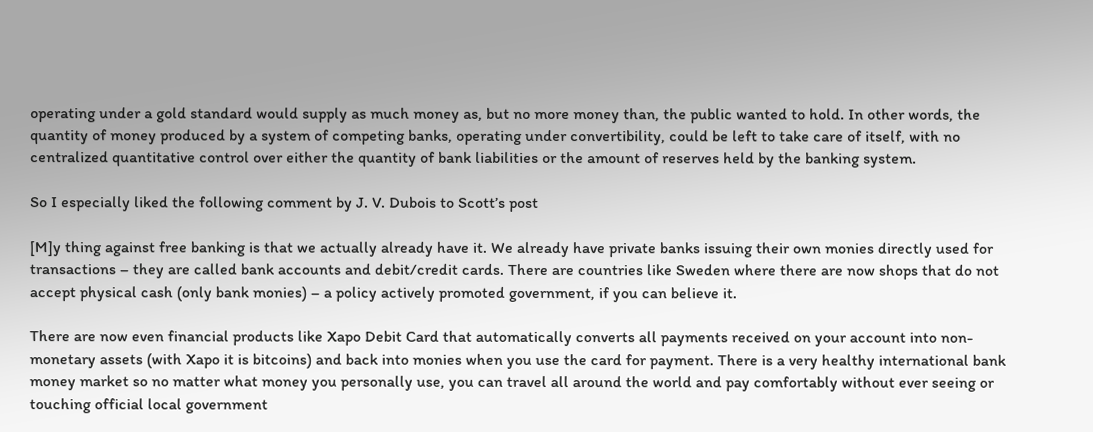operating under a gold standard would supply as much money as, but no more money than, the public wanted to hold. In other words, the quantity of money produced by a system of competing banks, operating under convertibility, could be left to take care of itself, with no centralized quantitative control over either the quantity of bank liabilities or the amount of reserves held by the banking system.

So I especially liked the following comment by J. V. Dubois to Scott’s post

[M]y thing against free banking is that we actually already have it. We already have private banks issuing their own monies directly used for transactions – they are called bank accounts and debit/credit cards. There are countries like Sweden where there are now shops that do not accept physical cash (only bank monies) – a policy actively promoted government, if you can believe it.

There are now even financial products like Xapo Debit Card that automatically converts all payments received on your account into non-monetary assets (with Xapo it is bitcoins) and back into monies when you use the card for payment. There is a very healthy international bank money market so no matter what money you personally use, you can travel all around the world and pay comfortably without ever seeing or touching official local government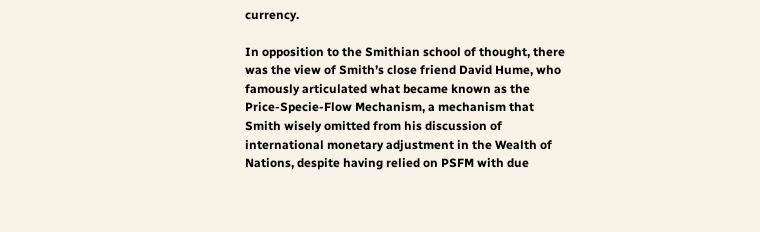currency.

In opposition to the Smithian school of thought, there was the view of Smith’s close friend David Hume, who famously articulated what became known as the Price-Specie-Flow Mechanism, a mechanism that Smith wisely omitted from his discussion of international monetary adjustment in the Wealth of Nations, despite having relied on PSFM with due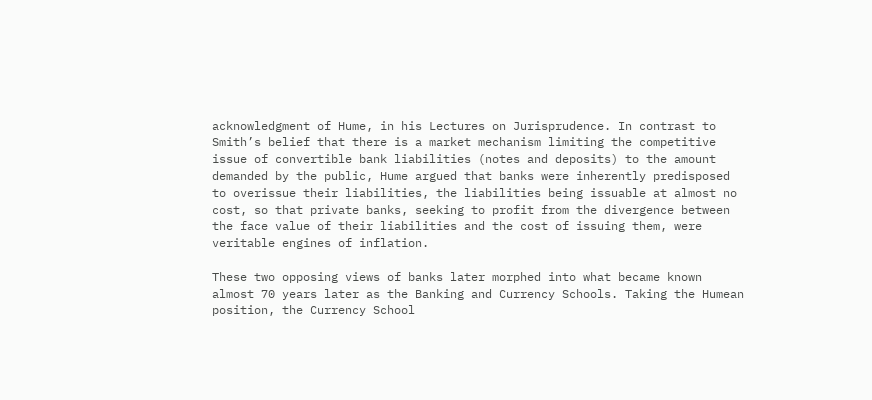acknowledgment of Hume, in his Lectures on Jurisprudence. In contrast to Smith’s belief that there is a market mechanism limiting the competitive issue of convertible bank liabilities (notes and deposits) to the amount demanded by the public, Hume argued that banks were inherently predisposed to overissue their liabilities, the liabilities being issuable at almost no cost, so that private banks, seeking to profit from the divergence between the face value of their liabilities and the cost of issuing them, were veritable engines of inflation.

These two opposing views of banks later morphed into what became known almost 70 years later as the Banking and Currency Schools. Taking the Humean position, the Currency School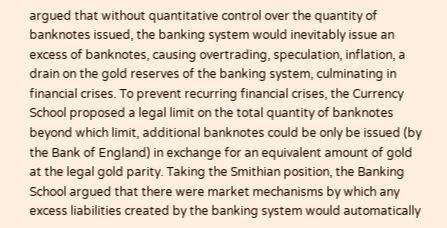argued that without quantitative control over the quantity of banknotes issued, the banking system would inevitably issue an excess of banknotes, causing overtrading, speculation, inflation, a drain on the gold reserves of the banking system, culminating in financial crises. To prevent recurring financial crises, the Currency School proposed a legal limit on the total quantity of banknotes beyond which limit, additional banknotes could be only be issued (by the Bank of England) in exchange for an equivalent amount of gold at the legal gold parity. Taking the Smithian position, the Banking School argued that there were market mechanisms by which any excess liabilities created by the banking system would automatically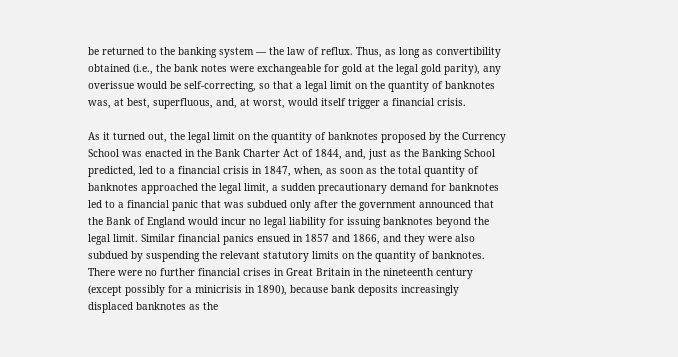be returned to the banking system — the law of reflux. Thus, as long as convertibility obtained (i.e., the bank notes were exchangeable for gold at the legal gold parity), any overissue would be self-correcting, so that a legal limit on the quantity of banknotes was, at best, superfluous, and, at worst, would itself trigger a financial crisis.

As it turned out, the legal limit on the quantity of banknotes proposed by the Currency School was enacted in the Bank Charter Act of 1844, and, just as the Banking School predicted, led to a financial crisis in 1847, when, as soon as the total quantity of banknotes approached the legal limit, a sudden precautionary demand for banknotes led to a financial panic that was subdued only after the government announced that the Bank of England would incur no legal liability for issuing banknotes beyond the legal limit. Similar financial panics ensued in 1857 and 1866, and they were also subdued by suspending the relevant statutory limits on the quantity of banknotes. There were no further financial crises in Great Britain in the nineteenth century (except possibly for a minicrisis in 1890), because bank deposits increasingly displaced banknotes as the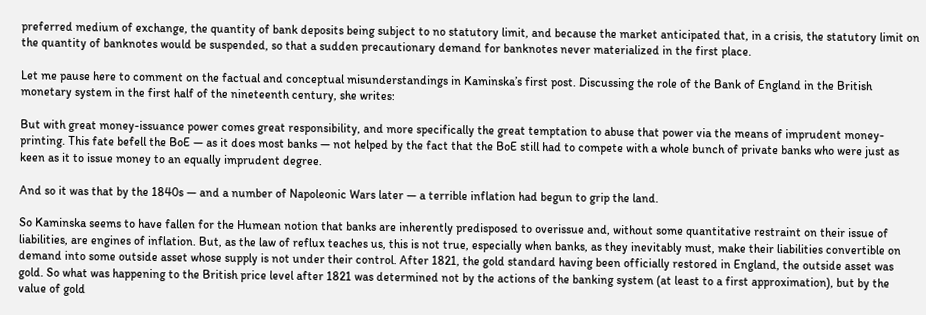preferred medium of exchange, the quantity of bank deposits being subject to no statutory limit, and because the market anticipated that, in a crisis, the statutory limit on the quantity of banknotes would be suspended, so that a sudden precautionary demand for banknotes never materialized in the first place.

Let me pause here to comment on the factual and conceptual misunderstandings in Kaminska’s first post. Discussing the role of the Bank of England in the British monetary system in the first half of the nineteenth century, she writes:

But with great money-issuance power comes great responsibility, and more specifically the great temptation to abuse that power via the means of imprudent money-printing. This fate befell the BoE — as it does most banks — not helped by the fact that the BoE still had to compete with a whole bunch of private banks who were just as keen as it to issue money to an equally imprudent degree.

And so it was that by the 1840s — and a number of Napoleonic Wars later — a terrible inflation had begun to grip the land.

So Kaminska seems to have fallen for the Humean notion that banks are inherently predisposed to overissue and, without some quantitative restraint on their issue of liabilities, are engines of inflation. But, as the law of reflux teaches us, this is not true, especially when banks, as they inevitably must, make their liabilities convertible on demand into some outside asset whose supply is not under their control. After 1821, the gold standard having been officially restored in England, the outside asset was gold. So what was happening to the British price level after 1821 was determined not by the actions of the banking system (at least to a first approximation), but by the value of gold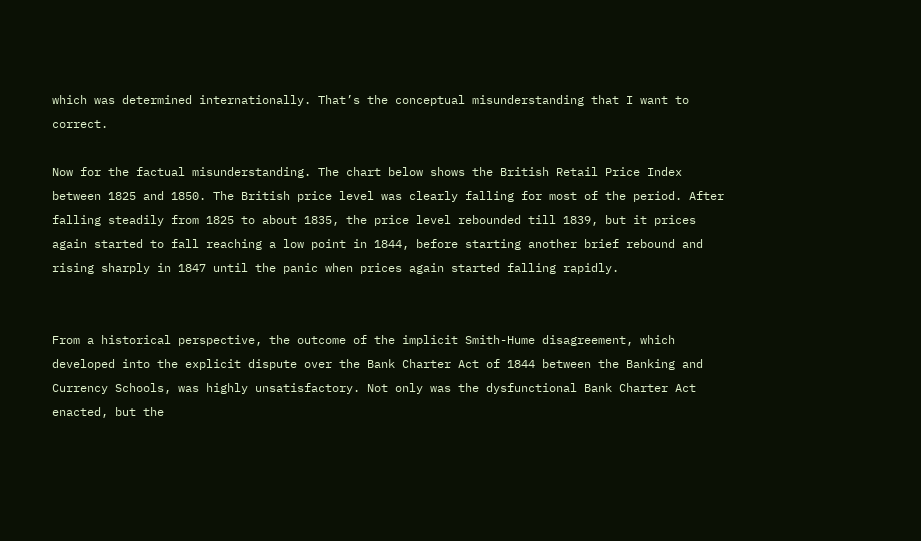which was determined internationally. That’s the conceptual misunderstanding that I want to correct.

Now for the factual misunderstanding. The chart below shows the British Retail Price Index between 1825 and 1850. The British price level was clearly falling for most of the period. After falling steadily from 1825 to about 1835, the price level rebounded till 1839, but it prices again started to fall reaching a low point in 1844, before starting another brief rebound and rising sharply in 1847 until the panic when prices again started falling rapidly.


From a historical perspective, the outcome of the implicit Smith-Hume disagreement, which developed into the explicit dispute over the Bank Charter Act of 1844 between the Banking and Currency Schools, was highly unsatisfactory. Not only was the dysfunctional Bank Charter Act enacted, but the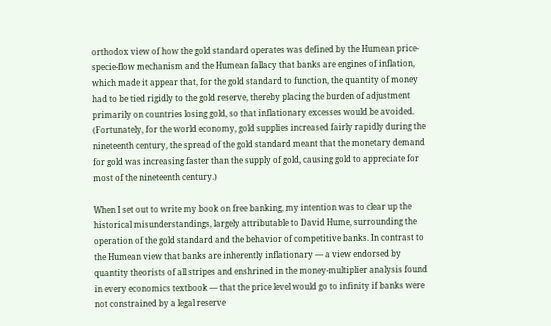orthodox view of how the gold standard operates was defined by the Humean price-specie-flow mechanism and the Humean fallacy that banks are engines of inflation, which made it appear that, for the gold standard to function, the quantity of money had to be tied rigidly to the gold reserve, thereby placing the burden of adjustment primarily on countries losing gold, so that inflationary excesses would be avoided. (Fortunately, for the world economy, gold supplies increased fairly rapidly during the nineteenth century, the spread of the gold standard meant that the monetary demand for gold was increasing faster than the supply of gold, causing gold to appreciate for most of the nineteenth century.)

When I set out to write my book on free banking, my intention was to clear up the historical misunderstandings, largely attributable to David Hume, surrounding the operation of the gold standard and the behavior of competitive banks. In contrast to the Humean view that banks are inherently inflationary — a view endorsed by quantity theorists of all stripes and enshrined in the money-multiplier analysis found in every economics textbook — that the price level would go to infinity if banks were not constrained by a legal reserve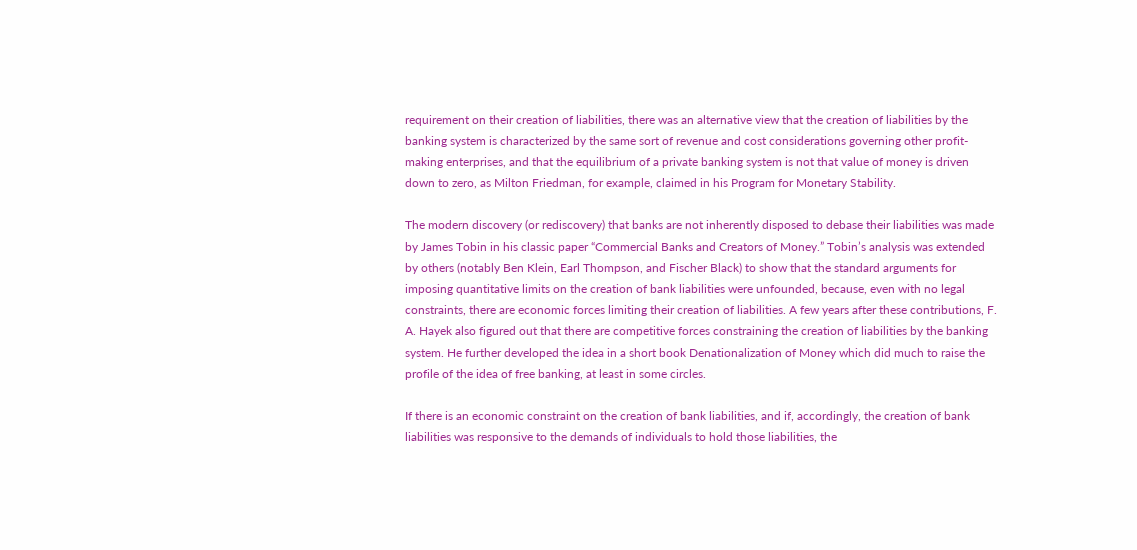requirement on their creation of liabilities, there was an alternative view that the creation of liabilities by the banking system is characterized by the same sort of revenue and cost considerations governing other profit-making enterprises, and that the equilibrium of a private banking system is not that value of money is driven down to zero, as Milton Friedman, for example, claimed in his Program for Monetary Stability.

The modern discovery (or rediscovery) that banks are not inherently disposed to debase their liabilities was made by James Tobin in his classic paper “Commercial Banks and Creators of Money.” Tobin’s analysis was extended by others (notably Ben Klein, Earl Thompson, and Fischer Black) to show that the standard arguments for imposing quantitative limits on the creation of bank liabilities were unfounded, because, even with no legal constraints, there are economic forces limiting their creation of liabilities. A few years after these contributions, F. A. Hayek also figured out that there are competitive forces constraining the creation of liabilities by the banking system. He further developed the idea in a short book Denationalization of Money which did much to raise the profile of the idea of free banking, at least in some circles.

If there is an economic constraint on the creation of bank liabilities, and if, accordingly, the creation of bank liabilities was responsive to the demands of individuals to hold those liabilities, the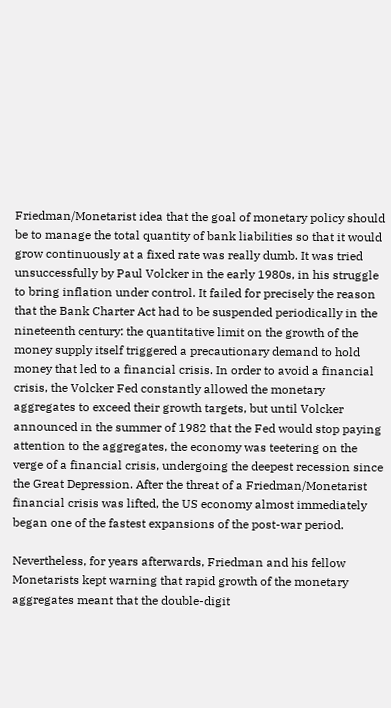Friedman/Monetarist idea that the goal of monetary policy should be to manage the total quantity of bank liabilities so that it would grow continuously at a fixed rate was really dumb. It was tried unsuccessfully by Paul Volcker in the early 1980s, in his struggle to bring inflation under control. It failed for precisely the reason that the Bank Charter Act had to be suspended periodically in the nineteenth century: the quantitative limit on the growth of the money supply itself triggered a precautionary demand to hold money that led to a financial crisis. In order to avoid a financial crisis, the Volcker Fed constantly allowed the monetary aggregates to exceed their growth targets, but until Volcker announced in the summer of 1982 that the Fed would stop paying attention to the aggregates, the economy was teetering on the verge of a financial crisis, undergoing the deepest recession since the Great Depression. After the threat of a Friedman/Monetarist financial crisis was lifted, the US economy almost immediately began one of the fastest expansions of the post-war period.

Nevertheless, for years afterwards, Friedman and his fellow Monetarists kept warning that rapid growth of the monetary aggregates meant that the double-digit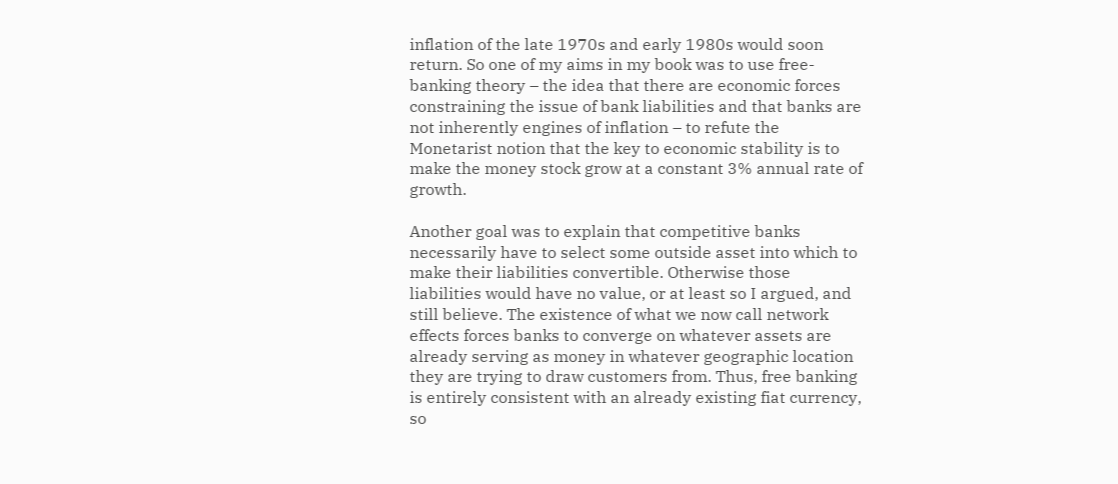inflation of the late 1970s and early 1980s would soon return. So one of my aims in my book was to use free-banking theory – the idea that there are economic forces constraining the issue of bank liabilities and that banks are not inherently engines of inflation – to refute the Monetarist notion that the key to economic stability is to make the money stock grow at a constant 3% annual rate of growth.

Another goal was to explain that competitive banks necessarily have to select some outside asset into which to make their liabilities convertible. Otherwise those liabilities would have no value, or at least so I argued, and still believe. The existence of what we now call network effects forces banks to converge on whatever assets are already serving as money in whatever geographic location they are trying to draw customers from. Thus, free banking is entirely consistent with an already existing fiat currency, so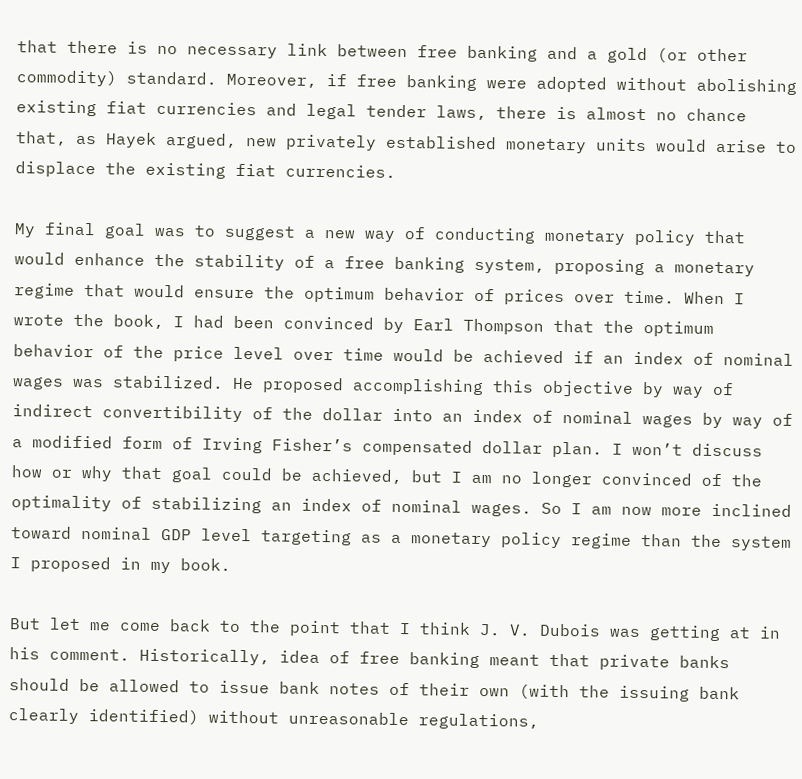that there is no necessary link between free banking and a gold (or other commodity) standard. Moreover, if free banking were adopted without abolishing existing fiat currencies and legal tender laws, there is almost no chance that, as Hayek argued, new privately established monetary units would arise to displace the existing fiat currencies.

My final goal was to suggest a new way of conducting monetary policy that would enhance the stability of a free banking system, proposing a monetary regime that would ensure the optimum behavior of prices over time. When I wrote the book, I had been convinced by Earl Thompson that the optimum behavior of the price level over time would be achieved if an index of nominal wages was stabilized. He proposed accomplishing this objective by way of indirect convertibility of the dollar into an index of nominal wages by way of a modified form of Irving Fisher’s compensated dollar plan. I won’t discuss how or why that goal could be achieved, but I am no longer convinced of the optimality of stabilizing an index of nominal wages. So I am now more inclined toward nominal GDP level targeting as a monetary policy regime than the system I proposed in my book.

But let me come back to the point that I think J. V. Dubois was getting at in his comment. Historically, idea of free banking meant that private banks should be allowed to issue bank notes of their own (with the issuing bank clearly identified) without unreasonable regulations,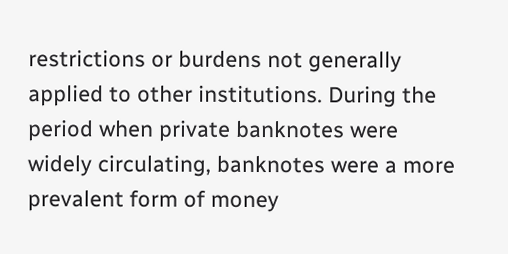restrictions or burdens not generally applied to other institutions. During the period when private banknotes were widely circulating, banknotes were a more prevalent form of money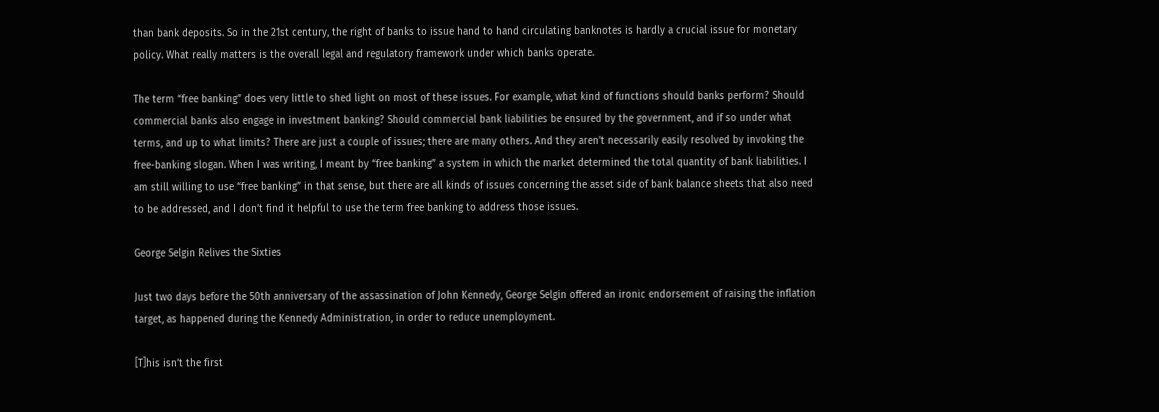than bank deposits. So in the 21st century, the right of banks to issue hand to hand circulating banknotes is hardly a crucial issue for monetary policy. What really matters is the overall legal and regulatory framework under which banks operate.

The term “free banking” does very little to shed light on most of these issues. For example, what kind of functions should banks perform? Should commercial banks also engage in investment banking? Should commercial bank liabilities be ensured by the government, and if so under what terms, and up to what limits? There are just a couple of issues; there are many others. And they aren’t necessarily easily resolved by invoking the free-banking slogan. When I was writing, I meant by “free banking” a system in which the market determined the total quantity of bank liabilities. I am still willing to use “free banking” in that sense, but there are all kinds of issues concerning the asset side of bank balance sheets that also need to be addressed, and I don’t find it helpful to use the term free banking to address those issues.

George Selgin Relives the Sixties

Just two days before the 50th anniversary of the assassination of John Kennedy, George Selgin offered an ironic endorsement of raising the inflation target, as happened during the Kennedy Administration, in order to reduce unemployment.

[T]his isn’t the first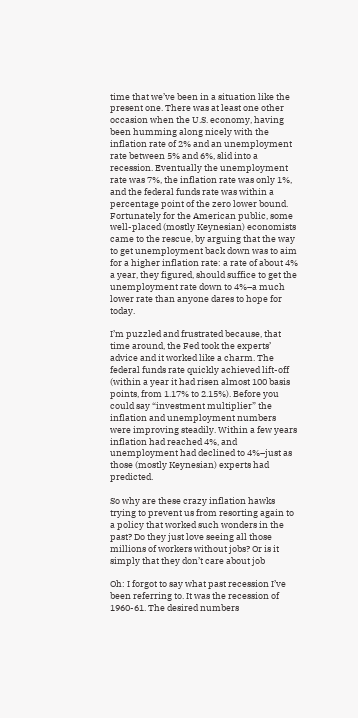time that we’ve been in a situation like the present one. There was at least one other occasion when the U.S. economy, having been humming along nicely with the inflation rate of 2% and an unemployment rate between 5% and 6%, slid into a recession. Eventually the unemployment rate was 7%, the inflation rate was only 1%, and the federal funds rate was within a percentage point of the zero lower bound. Fortunately for the American public, some well-placed (mostly Keynesian) economists came to the rescue, by arguing that the way to get unemployment back down was to aim for a higher inflation rate: a rate of about 4% a year, they figured, should suffice to get the unemployment rate down to 4%–a much lower rate than anyone dares to hope for today.

I’m puzzled and frustrated because, that time around, the Fed took the experts’ advice and it worked like a charm. The federal funds rate quickly achieved lift-off (within a year it had risen almost 100 basis points, from 1.17% to 2.15%). Before you could say “investment multiplier” the inflation and unemployment numbers were improving steadily. Within a few years inflation had reached 4%, and unemployment had declined to 4%–just as those (mostly Keynesian) experts had predicted.

So why are these crazy inflation hawks trying to prevent us from resorting again to a policy that worked such wonders in the past? Do they just love seeing all those millions of workers without jobs? Or is it simply that they don’t care about job

Oh: I forgot to say what past recession I’ve been referring to. It was the recession of 1960-61. The desired numbers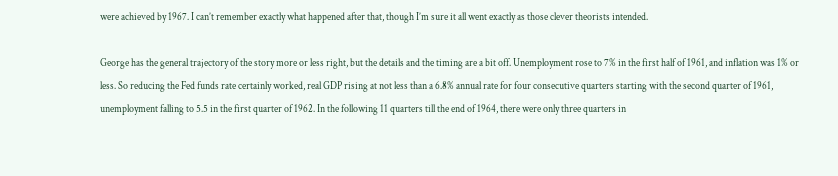were achieved by 1967. I can’t remember exactly what happened after that, though I’m sure it all went exactly as those clever theorists intended.

George has the general trajectory of the story more or less right, but the details and the timing are a bit off. Unemployment rose to 7% in the first half of 1961, and inflation was 1% or less. So reducing the Fed funds rate certainly worked, real GDP rising at not less than a 6.8% annual rate for four consecutive quarters starting with the second quarter of 1961, unemployment falling to 5.5 in the first quarter of 1962. In the following 11 quarters till the end of 1964, there were only three quarters in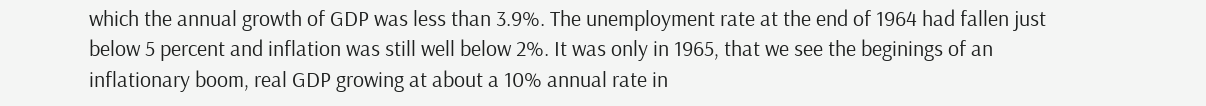which the annual growth of GDP was less than 3.9%. The unemployment rate at the end of 1964 had fallen just below 5 percent and inflation was still well below 2%. It was only in 1965, that we see the beginings of an inflationary boom, real GDP growing at about a 10% annual rate in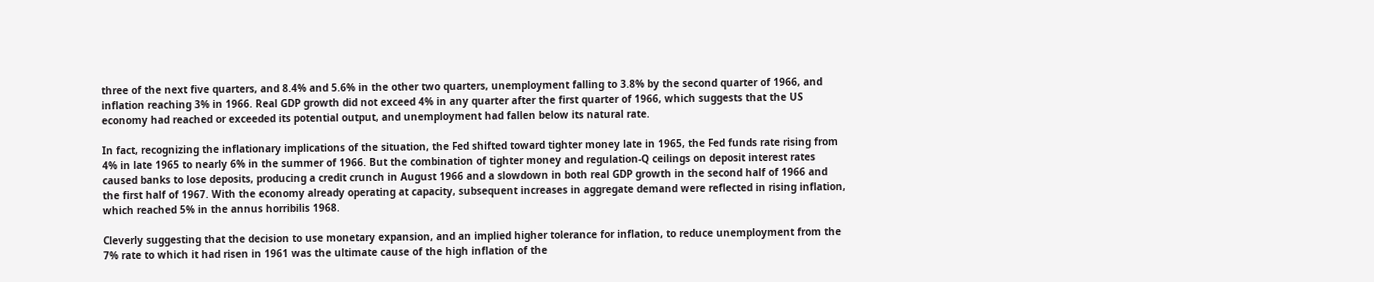three of the next five quarters, and 8.4% and 5.6% in the other two quarters, unemployment falling to 3.8% by the second quarter of 1966, and inflation reaching 3% in 1966. Real GDP growth did not exceed 4% in any quarter after the first quarter of 1966, which suggests that the US economy had reached or exceeded its potential output, and unemployment had fallen below its natural rate.

In fact, recognizing the inflationary implications of the situation, the Fed shifted toward tighter money late in 1965, the Fed funds rate rising from 4% in late 1965 to nearly 6% in the summer of 1966. But the combination of tighter money and regulation-Q ceilings on deposit interest rates caused banks to lose deposits, producing a credit crunch in August 1966 and a slowdown in both real GDP growth in the second half of 1966 and the first half of 1967. With the economy already operating at capacity, subsequent increases in aggregate demand were reflected in rising inflation, which reached 5% in the annus horribilis 1968.

Cleverly suggesting that the decision to use monetary expansion, and an implied higher tolerance for inflation, to reduce unemployment from the 7% rate to which it had risen in 1961 was the ultimate cause of the high inflation of the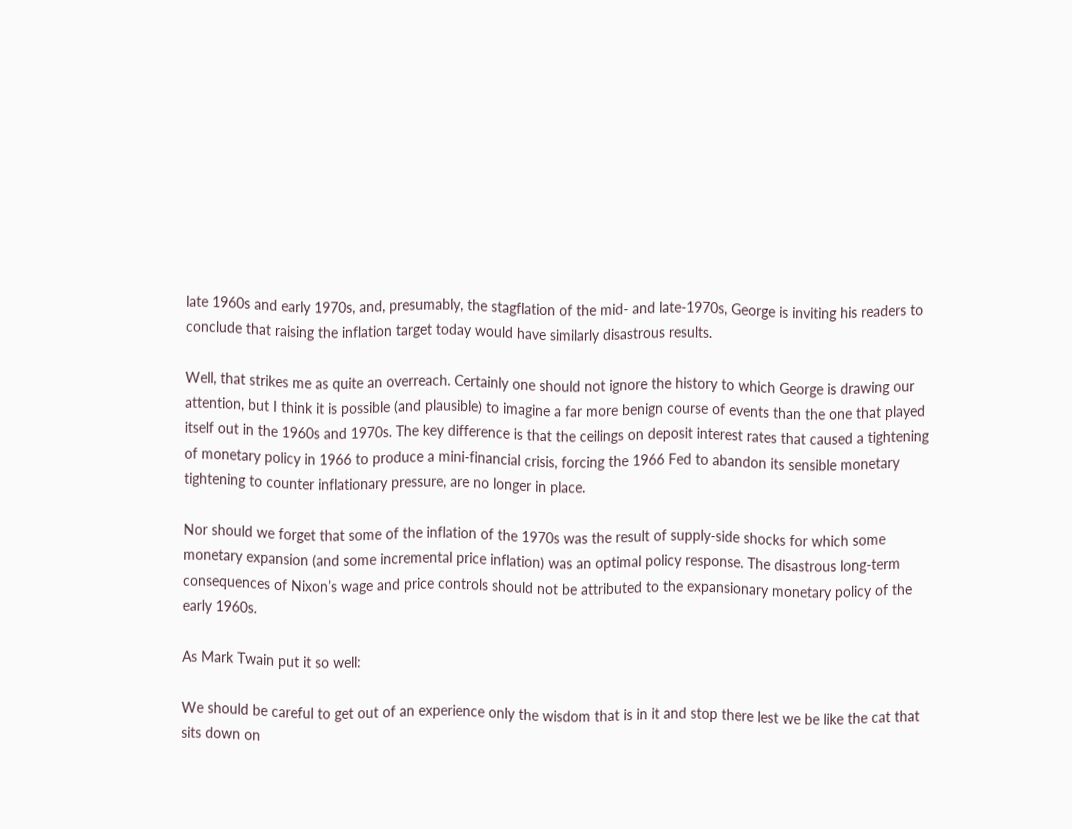late 1960s and early 1970s, and, presumably, the stagflation of the mid- and late-1970s, George is inviting his readers to conclude that raising the inflation target today would have similarly disastrous results.

Well, that strikes me as quite an overreach. Certainly one should not ignore the history to which George is drawing our attention, but I think it is possible (and plausible) to imagine a far more benign course of events than the one that played itself out in the 1960s and 1970s. The key difference is that the ceilings on deposit interest rates that caused a tightening of monetary policy in 1966 to produce a mini-financial crisis, forcing the 1966 Fed to abandon its sensible monetary tightening to counter inflationary pressure, are no longer in place.

Nor should we forget that some of the inflation of the 1970s was the result of supply-side shocks for which some monetary expansion (and some incremental price inflation) was an optimal policy response. The disastrous long-term consequences of Nixon’s wage and price controls should not be attributed to the expansionary monetary policy of the early 1960s.

As Mark Twain put it so well:

We should be careful to get out of an experience only the wisdom that is in it and stop there lest we be like the cat that sits down on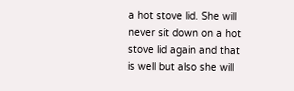a hot stove lid. She will never sit down on a hot stove lid again and that is well but also she will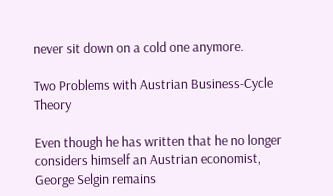never sit down on a cold one anymore.

Two Problems with Austrian Business-Cycle Theory

Even though he has written that he no longer considers himself an Austrian economist, George Selgin remains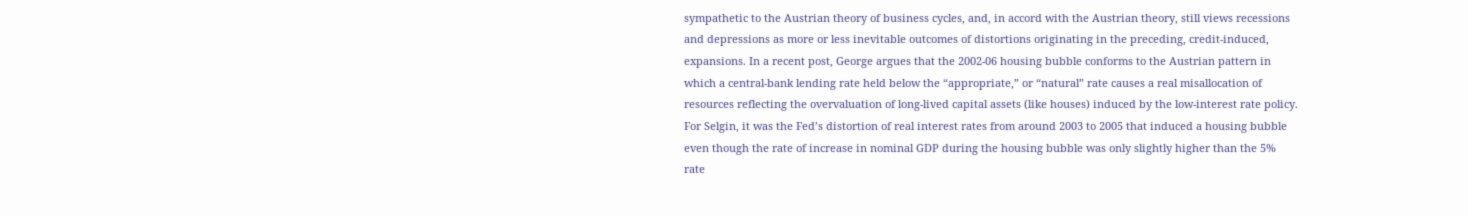sympathetic to the Austrian theory of business cycles, and, in accord with the Austrian theory, still views recessions and depressions as more or less inevitable outcomes of distortions originating in the preceding, credit-induced, expansions. In a recent post, George argues that the 2002-06 housing bubble conforms to the Austrian pattern in which a central-bank lending rate held below the “appropriate,” or “natural” rate causes a real misallocation of resources reflecting the overvaluation of long-lived capital assets (like houses) induced by the low-interest rate policy. For Selgin, it was the Fed’s distortion of real interest rates from around 2003 to 2005 that induced a housing bubble even though the rate of increase in nominal GDP during the housing bubble was only slightly higher than the 5% rate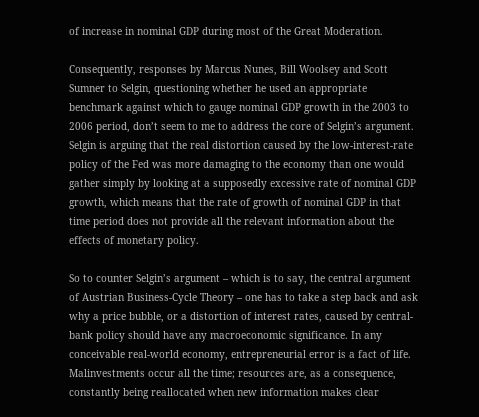of increase in nominal GDP during most of the Great Moderation.

Consequently, responses by Marcus Nunes, Bill Woolsey and Scott Sumner to Selgin, questioning whether he used an appropriate benchmark against which to gauge nominal GDP growth in the 2003 to 2006 period, don’t seem to me to address the core of Selgin’s argument. Selgin is arguing that the real distortion caused by the low-interest-rate policy of the Fed was more damaging to the economy than one would gather simply by looking at a supposedly excessive rate of nominal GDP growth, which means that the rate of growth of nominal GDP in that time period does not provide all the relevant information about the effects of monetary policy.

So to counter Selgin’s argument – which is to say, the central argument of Austrian Business-Cycle Theory – one has to take a step back and ask why a price bubble, or a distortion of interest rates, caused by central-bank policy should have any macroeconomic significance. In any conceivable real-world economy, entrepreneurial error is a fact of life. Malinvestments occur all the time; resources are, as a consequence, constantly being reallocated when new information makes clear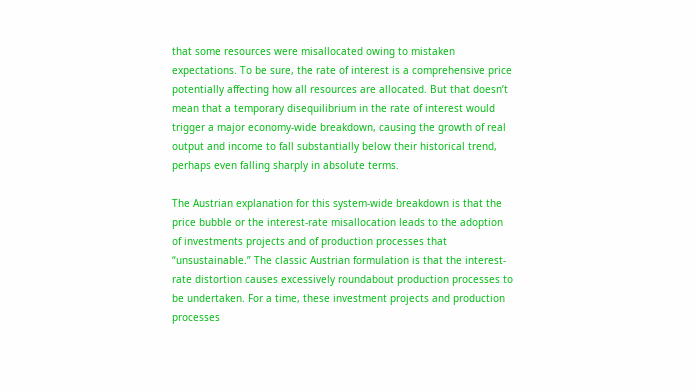that some resources were misallocated owing to mistaken expectations. To be sure, the rate of interest is a comprehensive price potentially affecting how all resources are allocated. But that doesn’t mean that a temporary disequilibrium in the rate of interest would trigger a major economy-wide breakdown, causing the growth of real output and income to fall substantially below their historical trend, perhaps even falling sharply in absolute terms.

The Austrian explanation for this system-wide breakdown is that the price bubble or the interest-rate misallocation leads to the adoption of investments projects and of production processes that “unsustainable.” The classic Austrian formulation is that the interest-rate distortion causes excessively roundabout production processes to be undertaken. For a time, these investment projects and production processes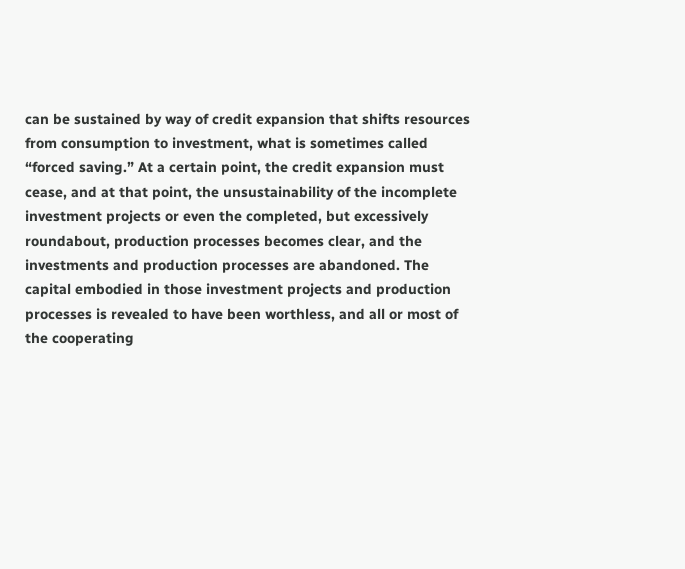can be sustained by way of credit expansion that shifts resources from consumption to investment, what is sometimes called “forced saving.” At a certain point, the credit expansion must cease, and at that point, the unsustainability of the incomplete investment projects or even the completed, but excessively roundabout, production processes becomes clear, and the investments and production processes are abandoned. The capital embodied in those investment projects and production processes is revealed to have been worthless, and all or most of the cooperating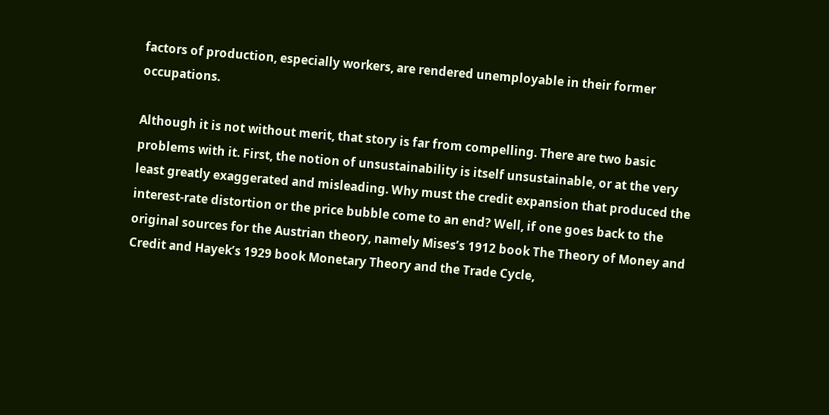factors of production, especially workers, are rendered unemployable in their former occupations.

Although it is not without merit, that story is far from compelling. There are two basic problems with it. First, the notion of unsustainability is itself unsustainable, or at the very least greatly exaggerated and misleading. Why must the credit expansion that produced the interest-rate distortion or the price bubble come to an end? Well, if one goes back to the original sources for the Austrian theory, namely Mises’s 1912 book The Theory of Money and Credit and Hayek’s 1929 book Monetary Theory and the Trade Cycle,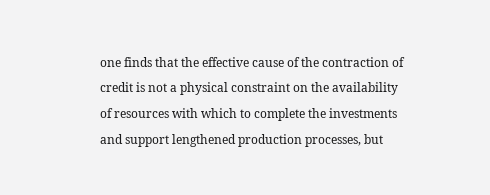one finds that the effective cause of the contraction of credit is not a physical constraint on the availability of resources with which to complete the investments and support lengthened production processes, but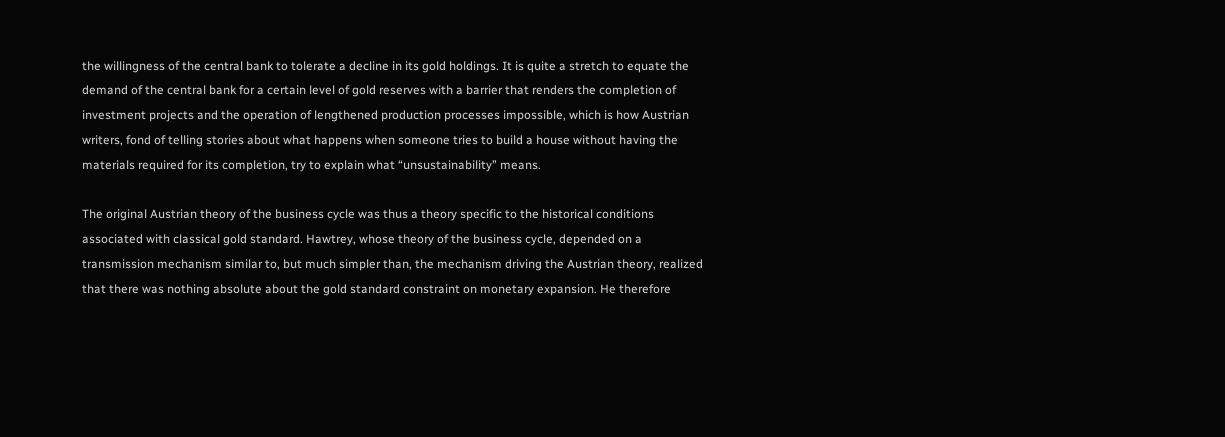the willingness of the central bank to tolerate a decline in its gold holdings. It is quite a stretch to equate the demand of the central bank for a certain level of gold reserves with a barrier that renders the completion of investment projects and the operation of lengthened production processes impossible, which is how Austrian writers, fond of telling stories about what happens when someone tries to build a house without having the materials required for its completion, try to explain what “unsustainability” means.

The original Austrian theory of the business cycle was thus a theory specific to the historical conditions associated with classical gold standard. Hawtrey, whose theory of the business cycle, depended on a transmission mechanism similar to, but much simpler than, the mechanism driving the Austrian theory, realized that there was nothing absolute about the gold standard constraint on monetary expansion. He therefore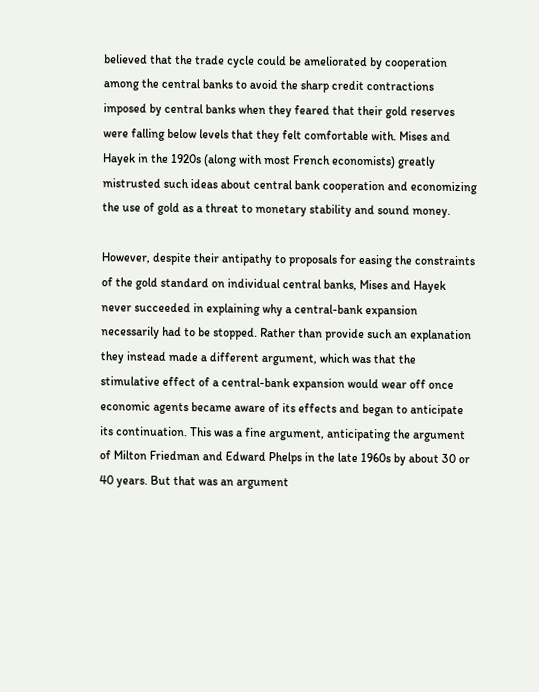believed that the trade cycle could be ameliorated by cooperation among the central banks to avoid the sharp credit contractions imposed by central banks when they feared that their gold reserves were falling below levels that they felt comfortable with. Mises and Hayek in the 1920s (along with most French economists) greatly mistrusted such ideas about central bank cooperation and economizing the use of gold as a threat to monetary stability and sound money.

However, despite their antipathy to proposals for easing the constraints of the gold standard on individual central banks, Mises and Hayek never succeeded in explaining why a central-bank expansion necessarily had to be stopped. Rather than provide such an explanation they instead made a different argument, which was that the stimulative effect of a central-bank expansion would wear off once economic agents became aware of its effects and began to anticipate its continuation. This was a fine argument, anticipating the argument of Milton Friedman and Edward Phelps in the late 1960s by about 30 or 40 years. But that was an argument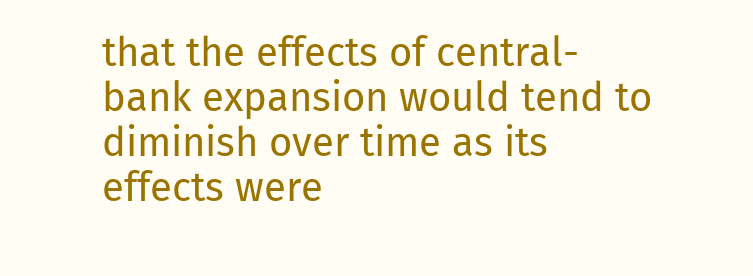that the effects of central-bank expansion would tend to diminish over time as its effects were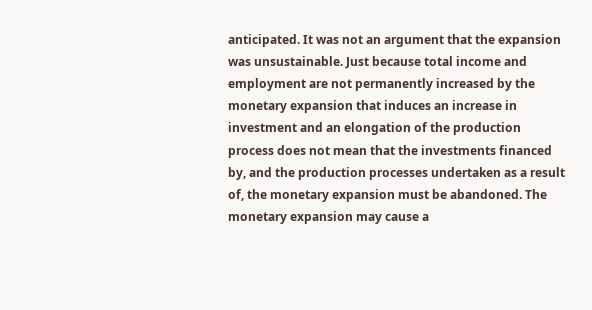anticipated. It was not an argument that the expansion was unsustainable. Just because total income and employment are not permanently increased by the monetary expansion that induces an increase in investment and an elongation of the production process does not mean that the investments financed by, and the production processes undertaken as a result of, the monetary expansion must be abandoned. The monetary expansion may cause a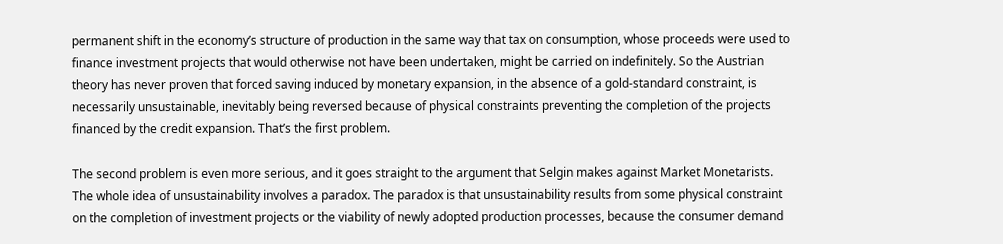permanent shift in the economy’s structure of production in the same way that tax on consumption, whose proceeds were used to finance investment projects that would otherwise not have been undertaken, might be carried on indefinitely. So the Austrian theory has never proven that forced saving induced by monetary expansion, in the absence of a gold-standard constraint, is necessarily unsustainable, inevitably being reversed because of physical constraints preventing the completion of the projects financed by the credit expansion. That’s the first problem.

The second problem is even more serious, and it goes straight to the argument that Selgin makes against Market Monetarists. The whole idea of unsustainability involves a paradox. The paradox is that unsustainability results from some physical constraint on the completion of investment projects or the viability of newly adopted production processes, because the consumer demand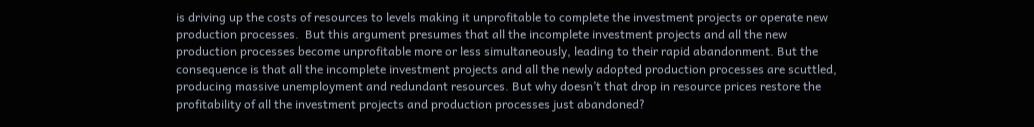is driving up the costs of resources to levels making it unprofitable to complete the investment projects or operate new production processes.  But this argument presumes that all the incomplete investment projects and all the new production processes become unprofitable more or less simultaneously, leading to their rapid abandonment. But the consequence is that all the incomplete investment projects and all the newly adopted production processes are scuttled, producing massive unemployment and redundant resources. But why doesn’t that drop in resource prices restore the profitability of all the investment projects and production processes just abandoned?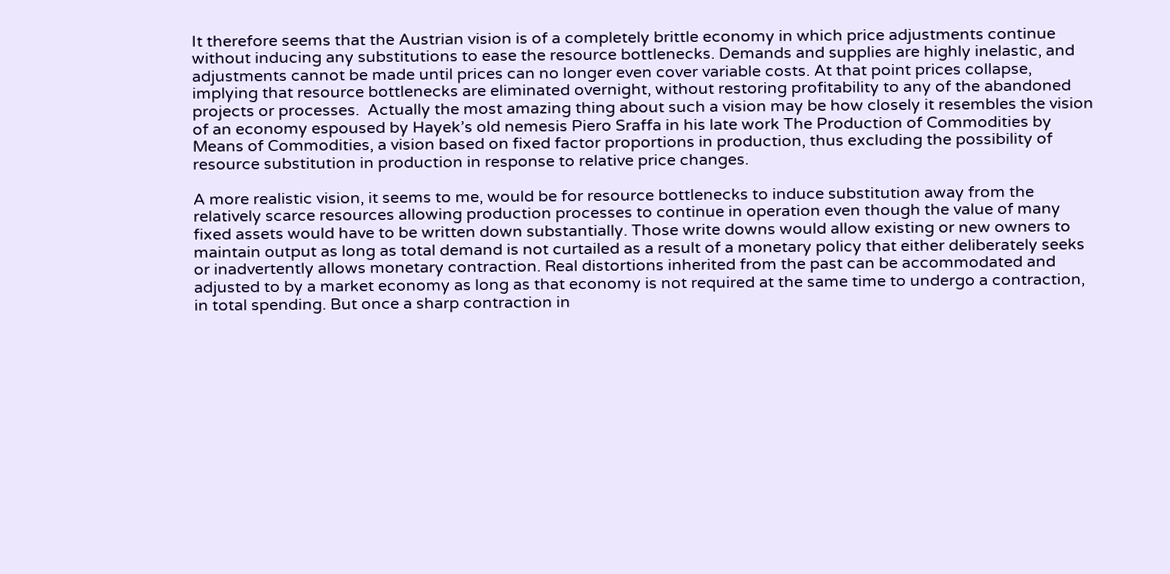It therefore seems that the Austrian vision is of a completely brittle economy in which price adjustments continue without inducing any substitutions to ease the resource bottlenecks. Demands and supplies are highly inelastic, and adjustments cannot be made until prices can no longer even cover variable costs. At that point prices collapse, implying that resource bottlenecks are eliminated overnight, without restoring profitability to any of the abandoned projects or processes.  Actually the most amazing thing about such a vision may be how closely it resembles the vision of an economy espoused by Hayek’s old nemesis Piero Sraffa in his late work The Production of Commodities by Means of Commodities, a vision based on fixed factor proportions in production, thus excluding the possibility of resource substitution in production in response to relative price changes.

A more realistic vision, it seems to me, would be for resource bottlenecks to induce substitution away from the relatively scarce resources allowing production processes to continue in operation even though the value of many fixed assets would have to be written down substantially. Those write downs would allow existing or new owners to maintain output as long as total demand is not curtailed as a result of a monetary policy that either deliberately seeks or inadvertently allows monetary contraction. Real distortions inherited from the past can be accommodated and adjusted to by a market economy as long as that economy is not required at the same time to undergo a contraction, in total spending. But once a sharp contraction in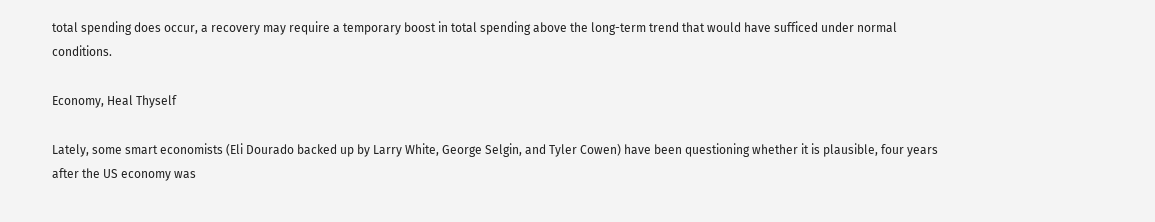total spending does occur, a recovery may require a temporary boost in total spending above the long-term trend that would have sufficed under normal conditions.

Economy, Heal Thyself

Lately, some smart economists (Eli Dourado backed up by Larry White, George Selgin, and Tyler Cowen) have been questioning whether it is plausible, four years after the US economy was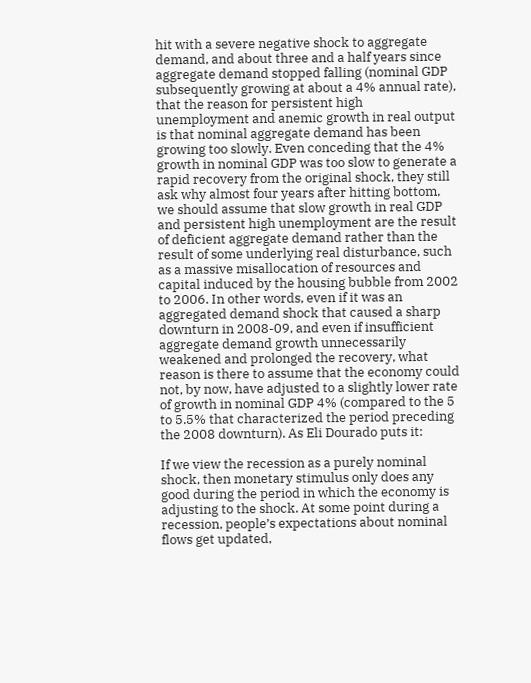hit with a severe negative shock to aggregate demand, and about three and a half years since aggregate demand stopped falling (nominal GDP subsequently growing at about a 4% annual rate), that the reason for persistent high unemployment and anemic growth in real output is that nominal aggregate demand has been growing too slowly. Even conceding that the 4% growth in nominal GDP was too slow to generate a rapid recovery from the original shock, they still ask why almost four years after hitting bottom, we should assume that slow growth in real GDP and persistent high unemployment are the result of deficient aggregate demand rather than the result of some underlying real disturbance, such as a massive misallocation of resources and capital induced by the housing bubble from 2002 to 2006. In other words, even if it was an aggregated demand shock that caused a sharp downturn in 2008-09, and even if insufficient aggregate demand growth unnecessarily weakened and prolonged the recovery, what reason is there to assume that the economy could not, by now, have adjusted to a slightly lower rate of growth in nominal GDP 4% (compared to the 5 to 5.5% that characterized the period preceding the 2008 downturn). As Eli Dourado puts it:

If we view the recession as a purely nominal shock, then monetary stimulus only does any good during the period in which the economy is adjusting to the shock. At some point during a recession, people’s expectations about nominal flows get updated,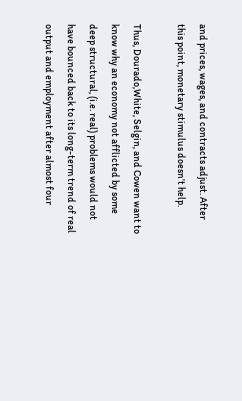and prices, wages, and contracts adjust. After this point, monetary stimulus doesn’t help.

Thus, Dourado,White, Selgin, and Cowen want to know why an economy not afflicted by some deep structural, (i.e. real) problems would not have bounced back to its long-term trend of real output and employment after almost four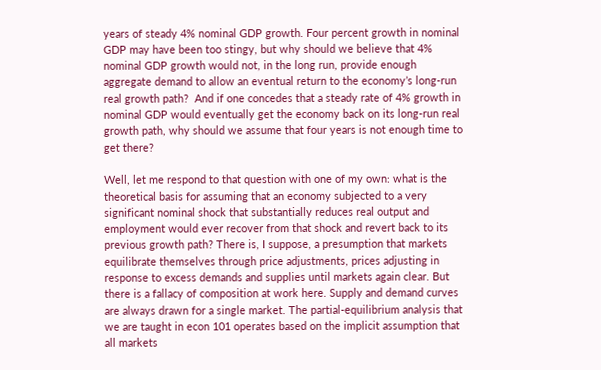years of steady 4% nominal GDP growth. Four percent growth in nominal GDP may have been too stingy, but why should we believe that 4% nominal GDP growth would not, in the long run, provide enough aggregate demand to allow an eventual return to the economy’s long-run real growth path?  And if one concedes that a steady rate of 4% growth in nominal GDP would eventually get the economy back on its long-run real growth path, why should we assume that four years is not enough time to get there?

Well, let me respond to that question with one of my own: what is the theoretical basis for assuming that an economy subjected to a very significant nominal shock that substantially reduces real output and employment would ever recover from that shock and revert back to its previous growth path? There is, I suppose, a presumption that markets equilibrate themselves through price adjustments, prices adjusting in response to excess demands and supplies until markets again clear. But there is a fallacy of composition at work here. Supply and demand curves are always drawn for a single market. The partial-equilibrium analysis that we are taught in econ 101 operates based on the implicit assumption that all markets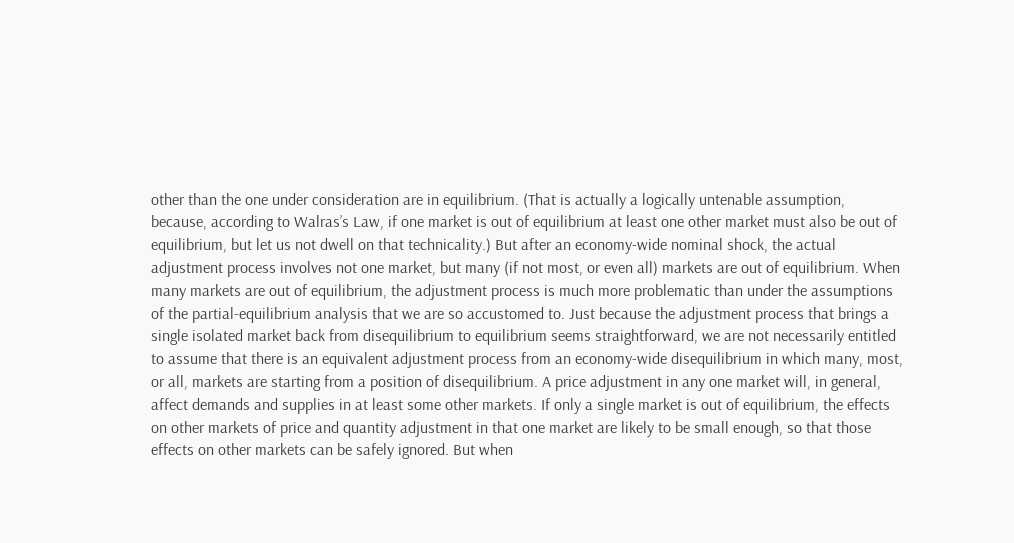other than the one under consideration are in equilibrium. (That is actually a logically untenable assumption, because, according to Walras’s Law, if one market is out of equilibrium at least one other market must also be out of equilibrium, but let us not dwell on that technicality.) But after an economy-wide nominal shock, the actual adjustment process involves not one market, but many (if not most, or even all) markets are out of equilibrium. When many markets are out of equilibrium, the adjustment process is much more problematic than under the assumptions of the partial-equilibrium analysis that we are so accustomed to. Just because the adjustment process that brings a single isolated market back from disequilibrium to equilibrium seems straightforward, we are not necessarily entitled to assume that there is an equivalent adjustment process from an economy-wide disequilibrium in which many, most, or all, markets are starting from a position of disequilibrium. A price adjustment in any one market will, in general, affect demands and supplies in at least some other markets. If only a single market is out of equilibrium, the effects on other markets of price and quantity adjustment in that one market are likely to be small enough, so that those effects on other markets can be safely ignored. But when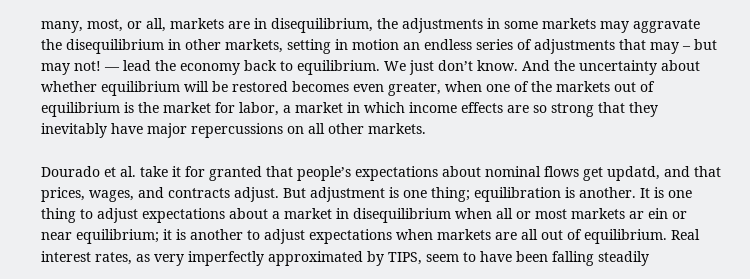many, most, or all, markets are in disequilibrium, the adjustments in some markets may aggravate the disequilibrium in other markets, setting in motion an endless series of adjustments that may – but may not! — lead the economy back to equilibrium. We just don’t know. And the uncertainty about whether equilibrium will be restored becomes even greater, when one of the markets out of equilibrium is the market for labor, a market in which income effects are so strong that they inevitably have major repercussions on all other markets.

Dourado et al. take it for granted that people’s expectations about nominal flows get updatd, and that prices, wages, and contracts adjust. But adjustment is one thing; equilibration is another. It is one thing to adjust expectations about a market in disequilibrium when all or most markets ar ein or near equilibrium; it is another to adjust expectations when markets are all out of equilibrium. Real interest rates, as very imperfectly approximated by TIPS, seem to have been falling steadily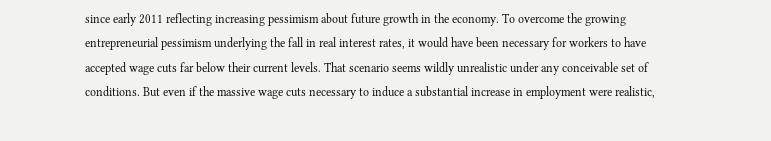since early 2011 reflecting increasing pessimism about future growth in the economy. To overcome the growing entrepreneurial pessimism underlying the fall in real interest rates, it would have been necessary for workers to have accepted wage cuts far below their current levels. That scenario seems wildly unrealistic under any conceivable set of conditions. But even if the massive wage cuts necessary to induce a substantial increase in employment were realistic,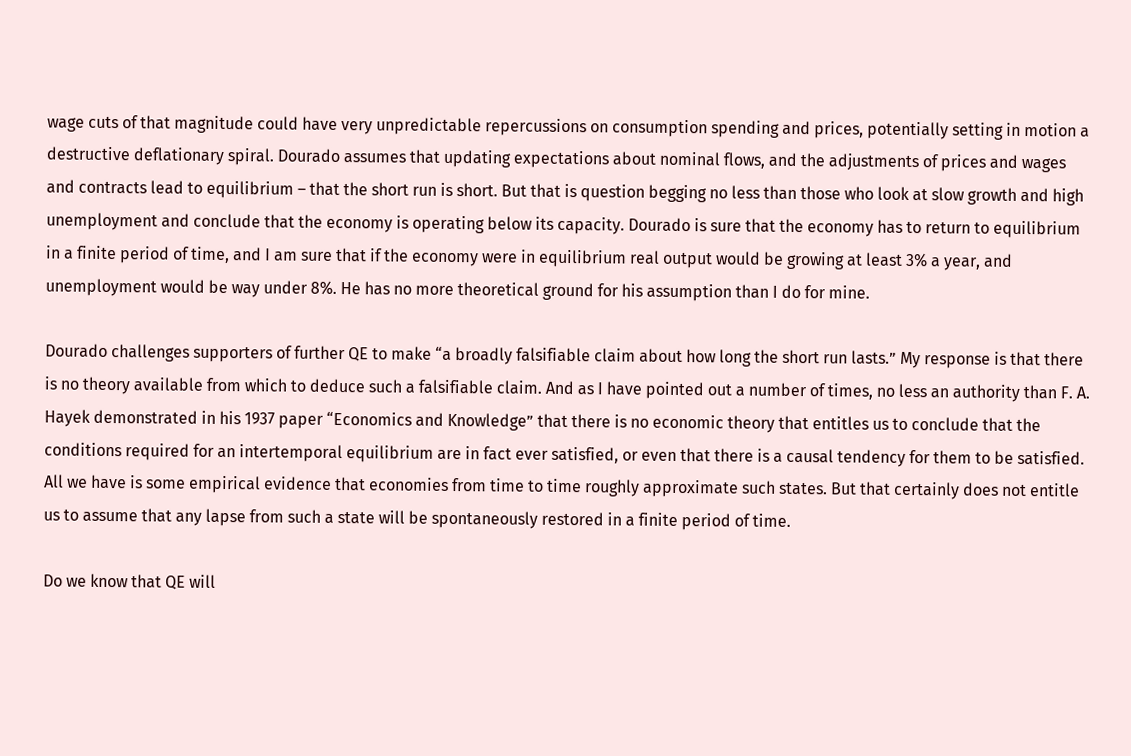wage cuts of that magnitude could have very unpredictable repercussions on consumption spending and prices, potentially setting in motion a destructive deflationary spiral. Dourado assumes that updating expectations about nominal flows, and the adjustments of prices and wages and contracts lead to equilibrium – that the short run is short. But that is question begging no less than those who look at slow growth and high unemployment and conclude that the economy is operating below its capacity. Dourado is sure that the economy has to return to equilibrium in a finite period of time, and I am sure that if the economy were in equilibrium real output would be growing at least 3% a year, and unemployment would be way under 8%. He has no more theoretical ground for his assumption than I do for mine.

Dourado challenges supporters of further QE to make “a broadly falsifiable claim about how long the short run lasts.” My response is that there is no theory available from which to deduce such a falsifiable claim. And as I have pointed out a number of times, no less an authority than F. A. Hayek demonstrated in his 1937 paper “Economics and Knowledge” that there is no economic theory that entitles us to conclude that the conditions required for an intertemporal equilibrium are in fact ever satisfied, or even that there is a causal tendency for them to be satisfied. All we have is some empirical evidence that economies from time to time roughly approximate such states. But that certainly does not entitle us to assume that any lapse from such a state will be spontaneously restored in a finite period of time.

Do we know that QE will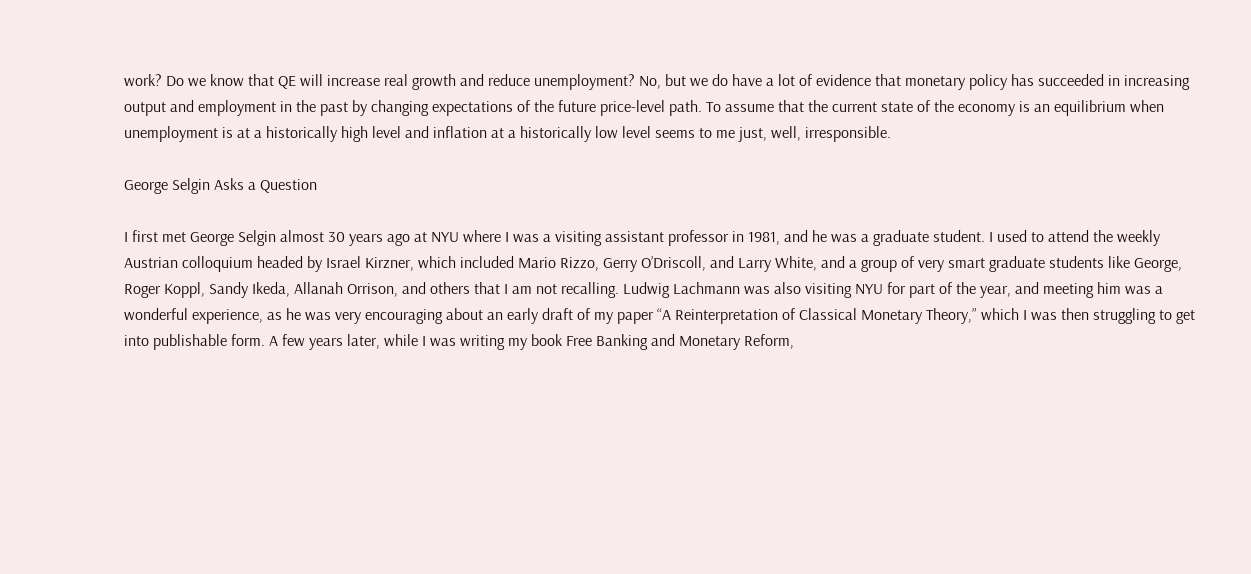work? Do we know that QE will increase real growth and reduce unemployment? No, but we do have a lot of evidence that monetary policy has succeeded in increasing output and employment in the past by changing expectations of the future price-level path. To assume that the current state of the economy is an equilibrium when unemployment is at a historically high level and inflation at a historically low level seems to me just, well, irresponsible.

George Selgin Asks a Question

I first met George Selgin almost 30 years ago at NYU where I was a visiting assistant professor in 1981, and he was a graduate student. I used to attend the weekly Austrian colloquium headed by Israel Kirzner, which included Mario Rizzo, Gerry O’Driscoll, and Larry White, and a group of very smart graduate students like George, Roger Koppl, Sandy Ikeda, Allanah Orrison, and others that I am not recalling. Ludwig Lachmann was also visiting NYU for part of the year, and meeting him was a wonderful experience, as he was very encouraging about an early draft of my paper “A Reinterpretation of Classical Monetary Theory,” which I was then struggling to get into publishable form. A few years later, while I was writing my book Free Banking and Monetary Reform,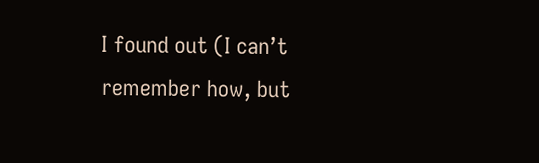I found out (I can’t remember how, but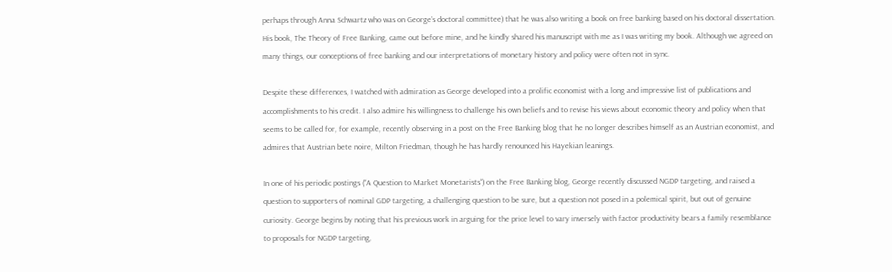perhaps through Anna Schwartz who was on George’s doctoral committee) that he was also writing a book on free banking based on his doctoral dissertation. His book, The Theory of Free Banking, came out before mine, and he kindly shared his manuscript with me as I was writing my book. Although we agreed on many things, our conceptions of free banking and our interpretations of monetary history and policy were often not in sync.

Despite these differences, I watched with admiration as George developed into a prolific economist with a long and impressive list of publications and accomplishments to his credit. I also admire his willingness to challenge his own beliefs and to revise his views about economic theory and policy when that seems to be called for, for example, recently observing in a post on the Free Banking blog that he no longer describes himself as an Austrian economist, and admires that Austrian bete noire, Milton Friedman, though he has hardly renounced his Hayekian leanings.

In one of his periodic postings (“A Question to Market Monetarists“) on the Free Banking blog, George recently discussed NGDP targeting, and raised a question to supporters of nominal GDP targeting, a challenging question to be sure, but a question not posed in a polemical spirit, but out of genuine curiosity. George begins by noting that his previous work in arguing for the price level to vary inversely with factor productivity bears a family resemblance to proposals for NGDP targeting,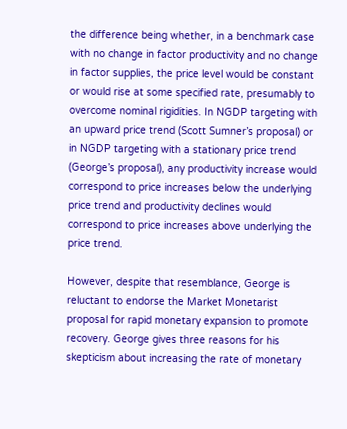the difference being whether, in a benchmark case with no change in factor productivity and no change in factor supplies, the price level would be constant or would rise at some specified rate, presumably to overcome nominal rigidities. In NGDP targeting with an upward price trend (Scott Sumner’s proposal) or in NGDP targeting with a stationary price trend (George’s proposal), any productivity increase would correspond to price increases below the underlying price trend and productivity declines would correspond to price increases above underlying the price trend.

However, despite that resemblance, George is reluctant to endorse the Market Monetarist proposal for rapid monetary expansion to promote recovery. George gives three reasons for his skepticism about increasing the rate of monetary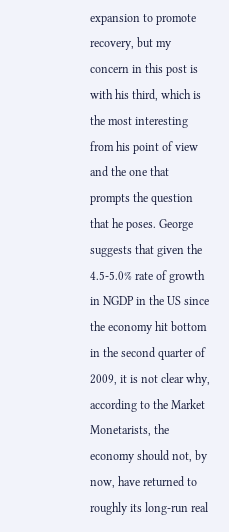expansion to promote recovery, but my concern in this post is with his third, which is the most interesting from his point of view and the one that prompts the question that he poses. George suggests that given the 4.5-5.0% rate of growth in NGDP in the US since the economy hit bottom in the second quarter of 2009, it is not clear why, according to the Market Monetarists, the economy should not, by now, have returned to roughly its long-run real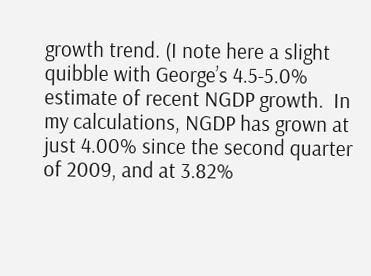growth trend. (I note here a slight quibble with George’s 4.5-5.0% estimate of recent NGDP growth.  In my calculations, NGDP has grown at just 4.00% since the second quarter of 2009, and at 3.82%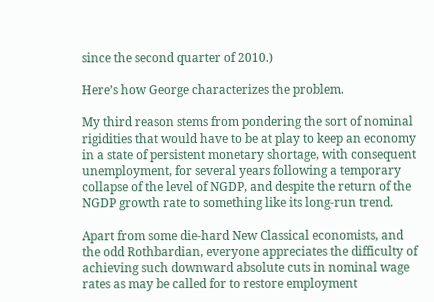since the second quarter of 2010.)

Here’s how George characterizes the problem.

My third reason stems from pondering the sort of nominal rigidities that would have to be at play to keep an economy in a state of persistent monetary shortage, with consequent unemployment, for several years following a temporary collapse of the level of NGDP, and despite the return of the NGDP growth rate to something like its long-run trend.

Apart from some die-hard New Classical economists, and the odd Rothbardian, everyone appreciates the difficulty of achieving such downward absolute cuts in nominal wage rates as may be called for to restore employment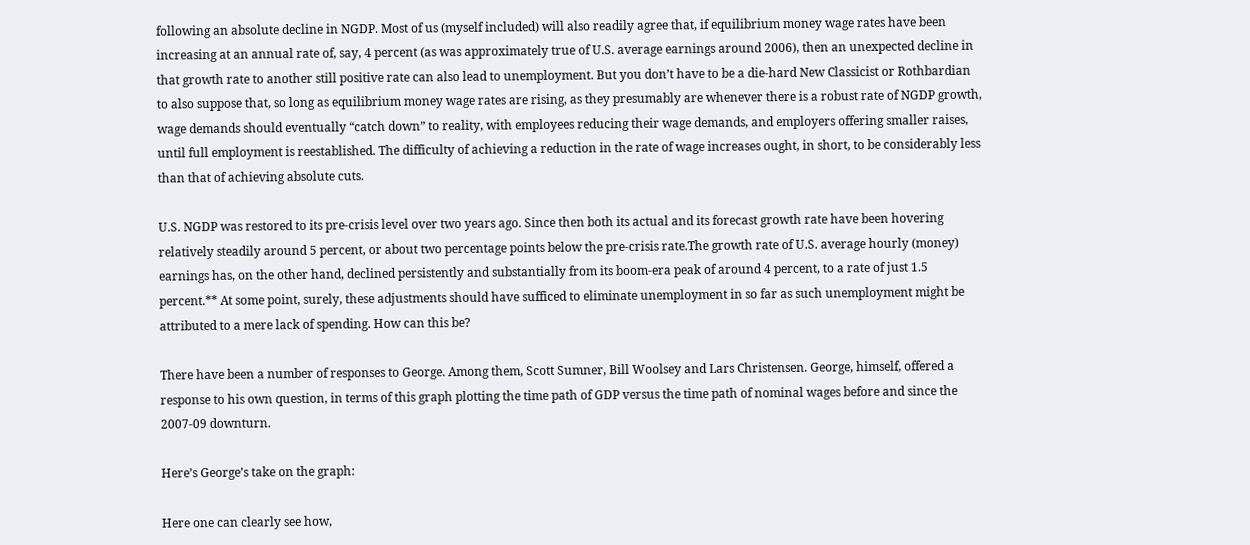following an absolute decline in NGDP. Most of us (myself included) will also readily agree that, if equilibrium money wage rates have been increasing at an annual rate of, say, 4 percent (as was approximately true of U.S. average earnings around 2006), then an unexpected decline in that growth rate to another still positive rate can also lead to unemployment. But you don’t have to be a die-hard New Classicist or Rothbardian to also suppose that, so long as equilibrium money wage rates are rising, as they presumably are whenever there is a robust rate of NGDP growth, wage demands should eventually “catch down” to reality, with employees reducing their wage demands, and employers offering smaller raises, until full employment is reestablished. The difficulty of achieving a reduction in the rate of wage increases ought, in short, to be considerably less than that of achieving absolute cuts.

U.S. NGDP was restored to its pre-crisis level over two years ago. Since then both its actual and its forecast growth rate have been hovering relatively steadily around 5 percent, or about two percentage points below the pre-crisis rate.The growth rate of U.S. average hourly (money) earnings has, on the other hand, declined persistently and substantially from its boom-era peak of around 4 percent, to a rate of just 1.5 percent.** At some point, surely, these adjustments should have sufficed to eliminate unemployment in so far as such unemployment might be attributed to a mere lack of spending. How can this be?

There have been a number of responses to George. Among them, Scott Sumner, Bill Woolsey and Lars Christensen. George, himself, offered a response to his own question, in terms of this graph plotting the time path of GDP versus the time path of nominal wages before and since the 2007-09 downturn.

Here’s George’s take on the graph:

Here one can clearly see how,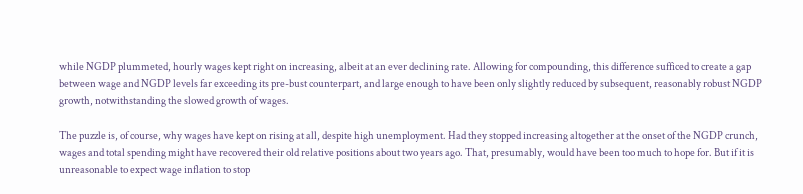while NGDP plummeted, hourly wages kept right on increasing, albeit at an ever declining rate. Allowing for compounding, this difference sufficed to create a gap between wage and NGDP levels far exceeding its pre-bust counterpart, and large enough to have been only slightly reduced by subsequent, reasonably robust NGDP growth, notwithstanding the slowed growth of wages.

The puzzle is, of course, why wages have kept on rising at all, despite high unemployment. Had they stopped increasing altogether at the onset of the NGDP crunch, wages and total spending might have recovered their old relative positions about two years ago. That, presumably, would have been too much to hope for. But if it is unreasonable to expect wage inflation to stop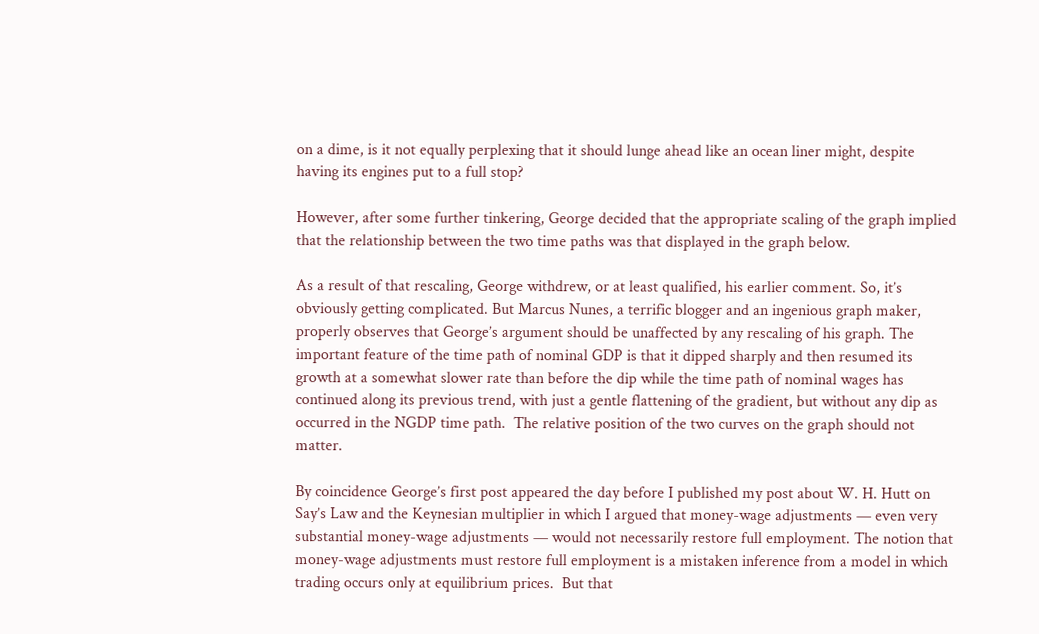on a dime, is it not equally perplexing that it should lunge ahead like an ocean liner might, despite having its engines put to a full stop?

However, after some further tinkering, George decided that the appropriate scaling of the graph implied that the relationship between the two time paths was that displayed in the graph below.

As a result of that rescaling, George withdrew, or at least qualified, his earlier comment. So, it’s obviously getting complicated. But Marcus Nunes, a terrific blogger and an ingenious graph maker, properly observes that George’s argument should be unaffected by any rescaling of his graph. The important feature of the time path of nominal GDP is that it dipped sharply and then resumed its growth at a somewhat slower rate than before the dip while the time path of nominal wages has continued along its previous trend, with just a gentle flattening of the gradient, but without any dip as occurred in the NGDP time path.  The relative position of the two curves on the graph should not matter.

By coincidence George’s first post appeared the day before I published my post about W. H. Hutt on Say’s Law and the Keynesian multiplier in which I argued that money-wage adjustments — even very substantial money-wage adjustments — would not necessarily restore full employment. The notion that money-wage adjustments must restore full employment is a mistaken inference from a model in which trading occurs only at equilibrium prices.  But that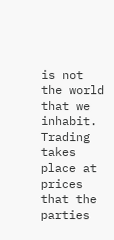is not the world that we inhabit. Trading takes place at prices that the parties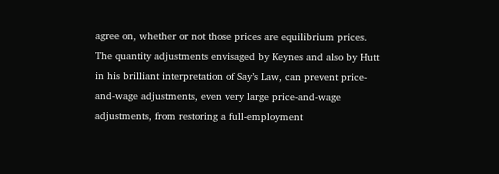agree on, whether or not those prices are equilibrium prices. The quantity adjustments envisaged by Keynes and also by Hutt in his brilliant interpretation of Say’s Law, can prevent price-and-wage adjustments, even very large price-and-wage adjustments, from restoring a full-employment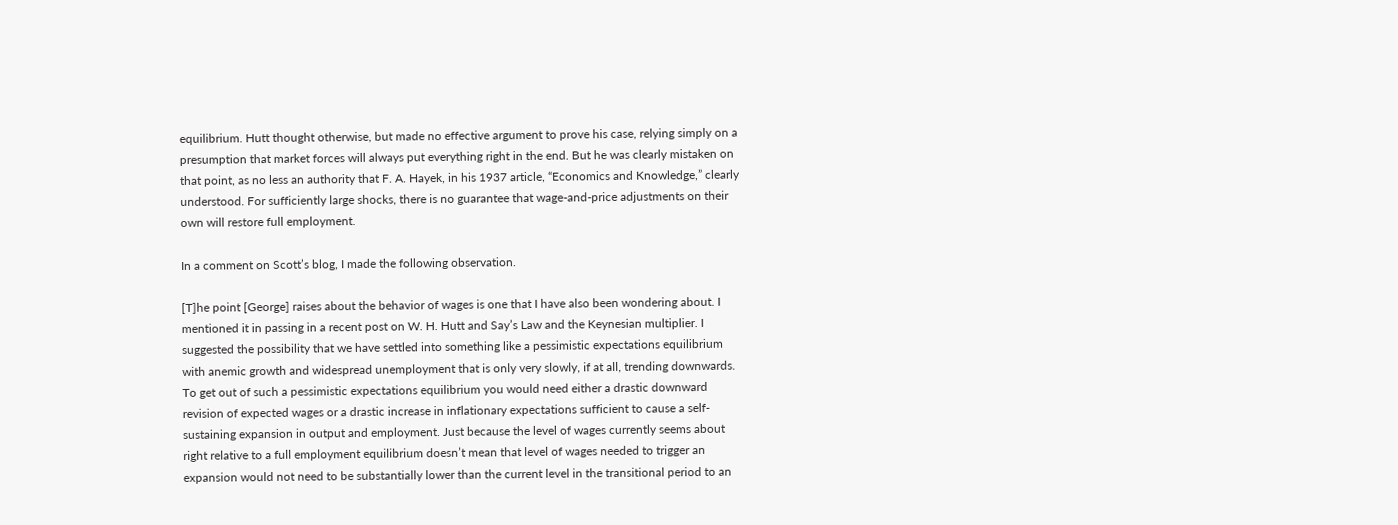equilibrium. Hutt thought otherwise, but made no effective argument to prove his case, relying simply on a presumption that market forces will always put everything right in the end. But he was clearly mistaken on that point, as no less an authority that F. A. Hayek, in his 1937 article, “Economics and Knowledge,” clearly understood. For sufficiently large shocks, there is no guarantee that wage-and-price adjustments on their own will restore full employment.

In a comment on Scott’s blog, I made the following observation.

[T]he point [George] raises about the behavior of wages is one that I have also been wondering about. I mentioned it in passing in a recent post on W. H. Hutt and Say’s Law and the Keynesian multiplier. I suggested the possibility that we have settled into something like a pessimistic expectations equilibrium with anemic growth and widespread unemployment that is only very slowly, if at all, trending downwards. To get out of such a pessimistic expectations equilibrium you would need either a drastic downward revision of expected wages or a drastic increase in inflationary expectations sufficient to cause a self-sustaining expansion in output and employment. Just because the level of wages currently seems about right relative to a full employment equilibrium doesn’t mean that level of wages needed to trigger an expansion would not need to be substantially lower than the current level in the transitional period to an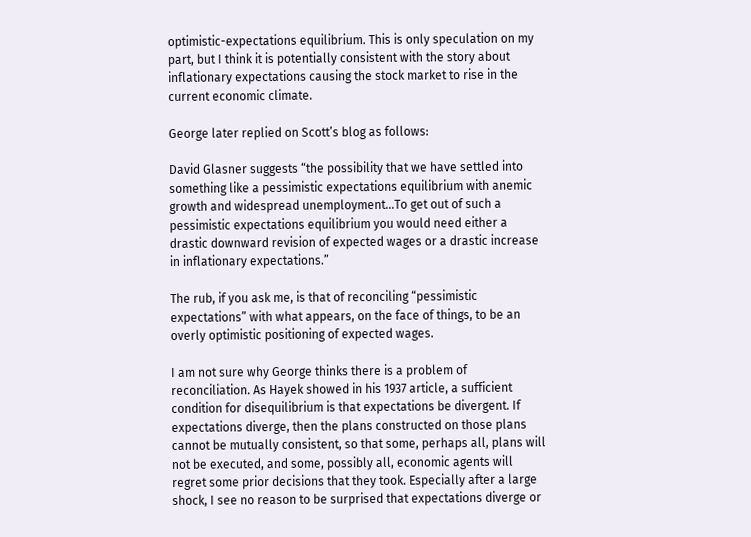optimistic-expectations equilibrium. This is only speculation on my part, but I think it is potentially consistent with the story about inflationary expectations causing the stock market to rise in the current economic climate.

George later replied on Scott’s blog as follows:

David Glasner suggests “the possibility that we have settled into something like a pessimistic expectations equilibrium with anemic growth and widespread unemployment…To get out of such a pessimistic expectations equilibrium you would need either a drastic downward revision of expected wages or a drastic increase in inflationary expectations.”

The rub, if you ask me, is that of reconciling “pessimistic expectations” with what appears, on the face of things, to be an overly optimistic positioning of expected wages.

I am not sure why George thinks there is a problem of reconciliation. As Hayek showed in his 1937 article, a sufficient condition for disequilibrium is that expectations be divergent. If expectations diverge, then the plans constructed on those plans cannot be mutually consistent, so that some, perhaps all, plans will not be executed, and some, possibly all, economic agents will regret some prior decisions that they took. Especially after a large shock, I see no reason to be surprised that expectations diverge or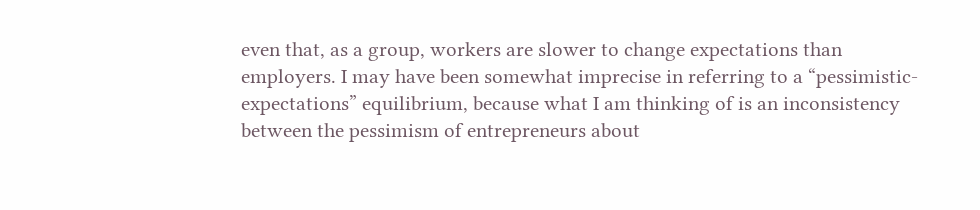even that, as a group, workers are slower to change expectations than employers. I may have been somewhat imprecise in referring to a “pessimistic-expectations” equilibrium, because what I am thinking of is an inconsistency between the pessimism of entrepreneurs about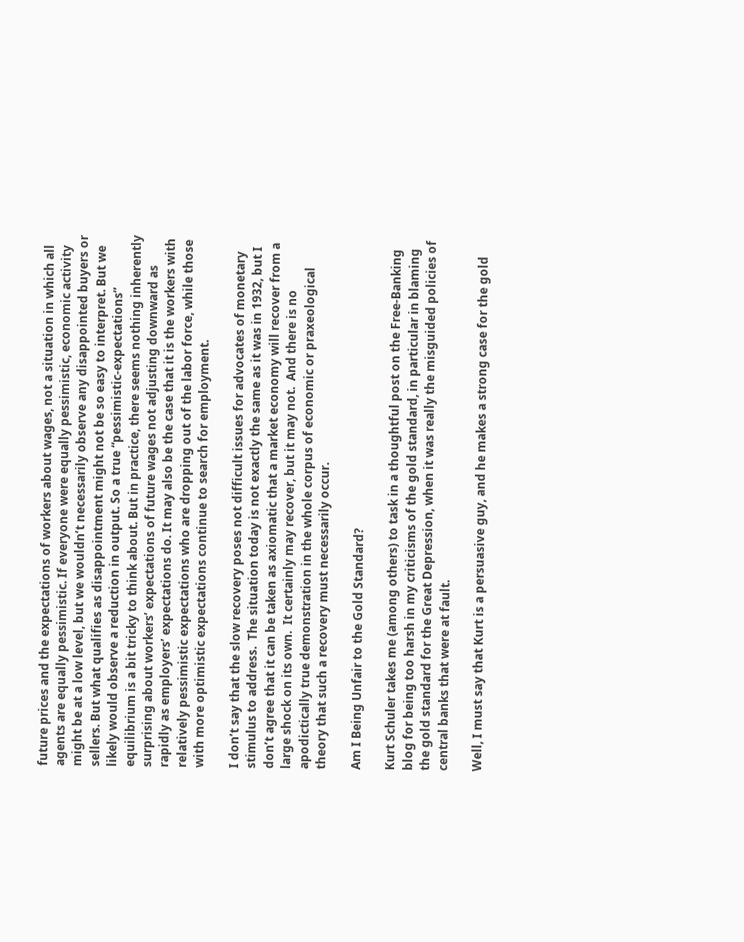future prices and the expectations of workers about wages, not a situation in which all agents are equally pessimistic. If everyone were equally pessimistic, economic activity might be at a low level, but we wouldn’t necessarily observe any disappointed buyers or sellers. But what qualifies as disappointment might not be so easy to interpret. But we likely would observe a reduction in output. So a true “pessimistic-expectations” equilibrium is a bit tricky to think about. But in practice, there seems nothing inherently surprising about workers’ expectations of future wages not adjusting downward as rapidly as employers’ expectations do. It may also be the case that it is the workers with relatively pessimistic expectations who are dropping out of the labor force, while those with more optimistic expectations continue to search for employment.

I don’t say that the slow recovery poses not difficult issues for advocates of monetary stimulus to address.  The situation today is not exactly the same as it was in 1932, but I don’t agree that it can be taken as axiomatic that a market economy will recover from a large shock on its own.  It certainly may recover, but it may not.  And there is no apodictically true demonstration in the whole corpus of economic or praxeological theory that such a recovery must necessarily occur.

Am I Being Unfair to the Gold Standard?

Kurt Schuler takes me (among others) to task in a thoughtful post on the Free-Banking blog for being too harsh in my criticisms of the gold standard, in particular in blaming the gold standard for the Great Depression, when it was really the misguided policies of central banks that were at fault.

Well, I must say that Kurt is a persuasive guy, and he makes a strong case for the gold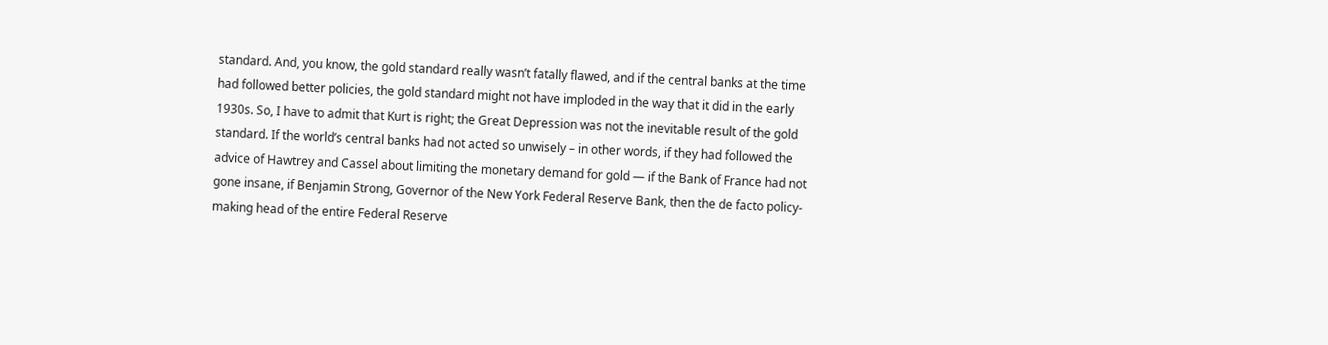standard. And, you know, the gold standard really wasn’t fatally flawed, and if the central banks at the time had followed better policies, the gold standard might not have imploded in the way that it did in the early 1930s. So, I have to admit that Kurt is right; the Great Depression was not the inevitable result of the gold standard. If the world’s central banks had not acted so unwisely – in other words, if they had followed the advice of Hawtrey and Cassel about limiting the monetary demand for gold — if the Bank of France had not gone insane, if Benjamin Strong, Governor of the New York Federal Reserve Bank, then the de facto policy-making head of the entire Federal Reserve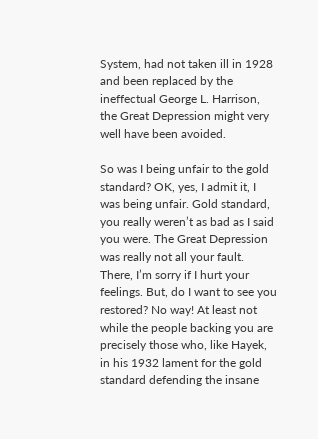System, had not taken ill in 1928 and been replaced by the ineffectual George L. Harrison, the Great Depression might very well have been avoided.

So was I being unfair to the gold standard? OK, yes, I admit it, I was being unfair. Gold standard, you really weren’t as bad as I said you were. The Great Depression was really not all your fault. There, I’m sorry if I hurt your feelings. But, do I want to see you restored? No way! At least not while the people backing you are precisely those who, like Hayek, in his 1932 lament for the gold standard defending the insane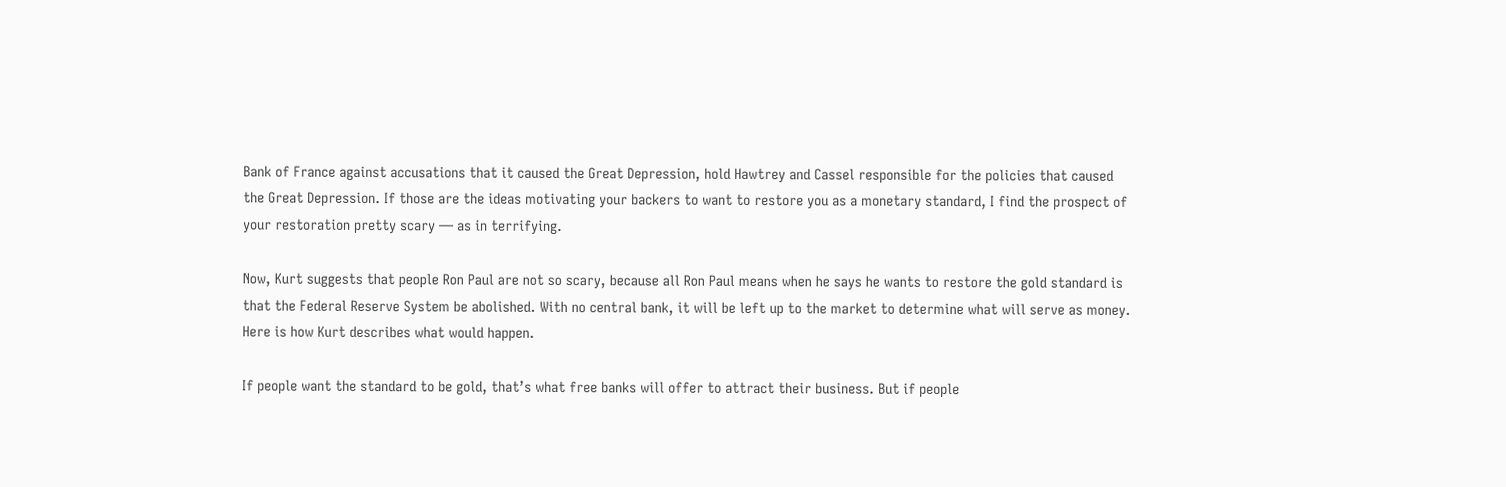Bank of France against accusations that it caused the Great Depression, hold Hawtrey and Cassel responsible for the policies that caused the Great Depression. If those are the ideas motivating your backers to want to restore you as a monetary standard, I find the prospect of your restoration pretty scary — as in terrifying.

Now, Kurt suggests that people Ron Paul are not so scary, because all Ron Paul means when he says he wants to restore the gold standard is that the Federal Reserve System be abolished. With no central bank, it will be left up to the market to determine what will serve as money. Here is how Kurt describes what would happen.

If people want the standard to be gold, that’s what free banks will offer to attract their business. But if people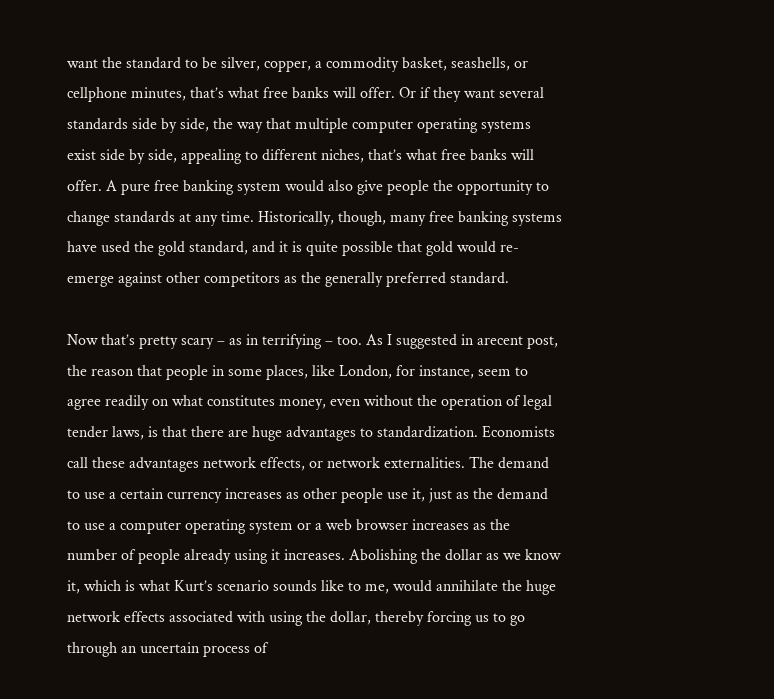want the standard to be silver, copper, a commodity basket, seashells, or cellphone minutes, that’s what free banks will offer. Or if they want several standards side by side, the way that multiple computer operating systems exist side by side, appealing to different niches, that’s what free banks will offer. A pure free banking system would also give people the opportunity to change standards at any time. Historically, though, many free banking systems have used the gold standard, and it is quite possible that gold would re-emerge against other competitors as the generally preferred standard.

Now that’s pretty scary – as in terrifying – too. As I suggested in arecent post, the reason that people in some places, like London, for instance, seem to agree readily on what constitutes money, even without the operation of legal tender laws, is that there are huge advantages to standardization. Economists call these advantages network effects, or network externalities. The demand to use a certain currency increases as other people use it, just as the demand to use a computer operating system or a web browser increases as the number of people already using it increases. Abolishing the dollar as we know it, which is what Kurt’s scenario sounds like to me, would annihilate the huge network effects associated with using the dollar, thereby forcing us to go through an uncertain process of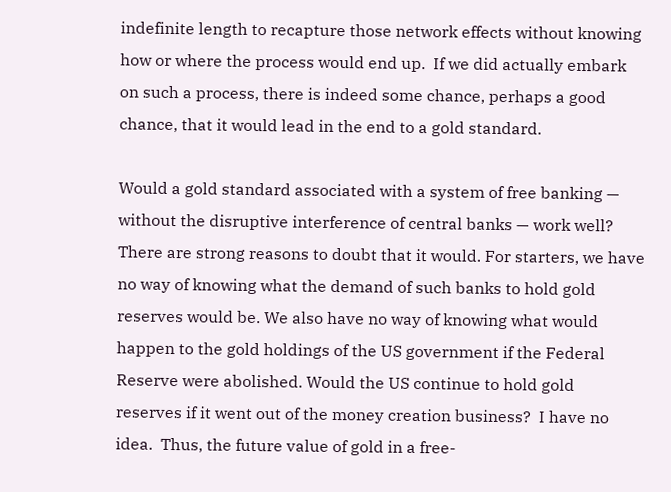indefinite length to recapture those network effects without knowing how or where the process would end up.  If we did actually embark on such a process, there is indeed some chance, perhaps a good chance, that it would lead in the end to a gold standard.

Would a gold standard associated with a system of free banking — without the disruptive interference of central banks — work well? There are strong reasons to doubt that it would. For starters, we have no way of knowing what the demand of such banks to hold gold reserves would be. We also have no way of knowing what would happen to the gold holdings of the US government if the Federal Reserve were abolished. Would the US continue to hold gold reserves if it went out of the money creation business?  I have no idea.  Thus, the future value of gold in a free-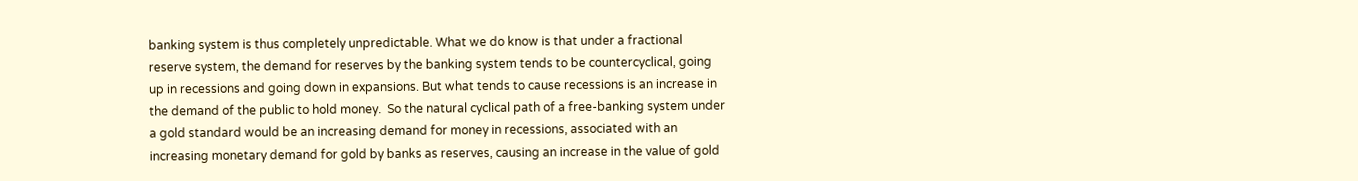banking system is thus completely unpredictable. What we do know is that under a fractional reserve system, the demand for reserves by the banking system tends to be countercyclical, going up in recessions and going down in expansions. But what tends to cause recessions is an increase in the demand of the public to hold money.  So the natural cyclical path of a free-banking system under a gold standard would be an increasing demand for money in recessions, associated with an increasing monetary demand for gold by banks as reserves, causing an increase in the value of gold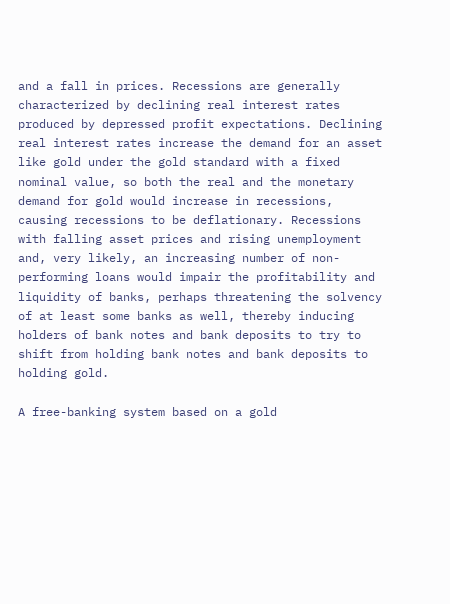and a fall in prices. Recessions are generally characterized by declining real interest rates produced by depressed profit expectations. Declining real interest rates increase the demand for an asset like gold under the gold standard with a fixed nominal value, so both the real and the monetary demand for gold would increase in recessions, causing recessions to be deflationary. Recessions with falling asset prices and rising unemployment and, very likely, an increasing number of non-performing loans would impair the profitability and liquidity of banks, perhaps threatening the solvency of at least some banks as well, thereby inducing holders of bank notes and bank deposits to try to shift from holding bank notes and bank deposits to holding gold.

A free-banking system based on a gold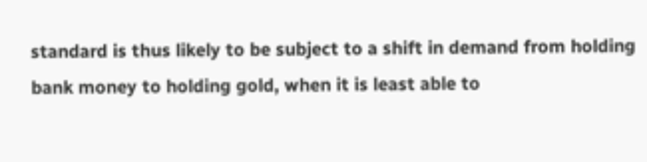standard is thus likely to be subject to a shift in demand from holding bank money to holding gold, when it is least able to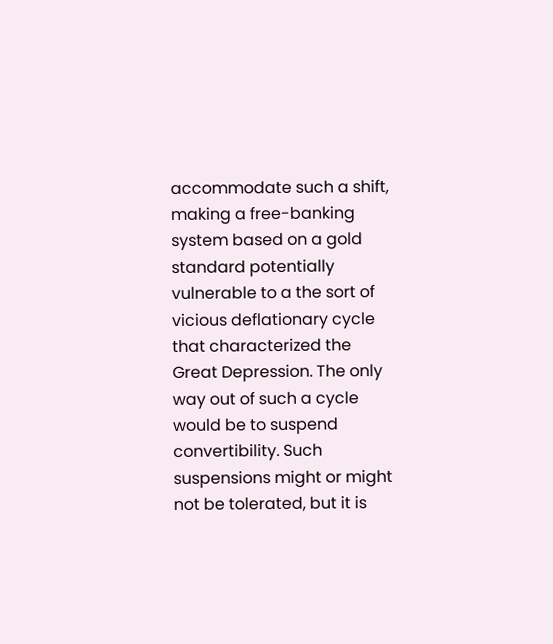accommodate such a shift, making a free-banking system based on a gold standard potentially vulnerable to a the sort of vicious deflationary cycle that characterized the Great Depression. The only way out of such a cycle would be to suspend convertibility. Such suspensions might or might not be tolerated, but it is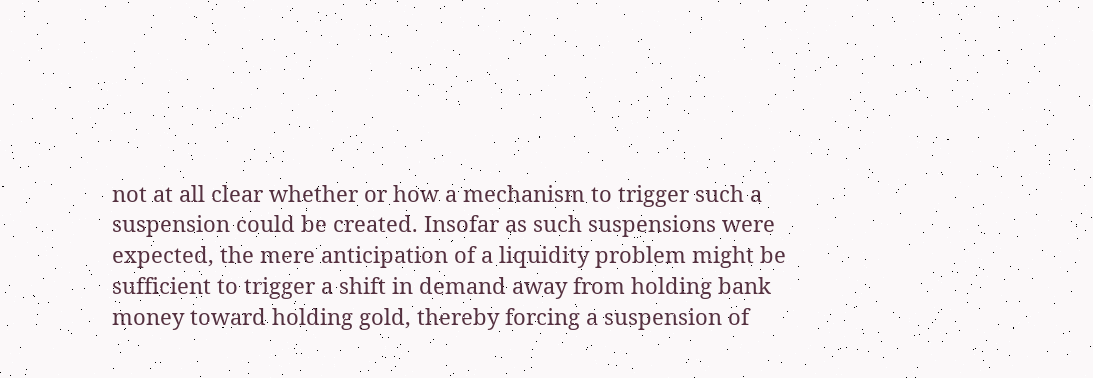not at all clear whether or how a mechanism to trigger such a suspension could be created. Insofar as such suspensions were expected, the mere anticipation of a liquidity problem might be sufficient to trigger a shift in demand away from holding bank money toward holding gold, thereby forcing a suspension of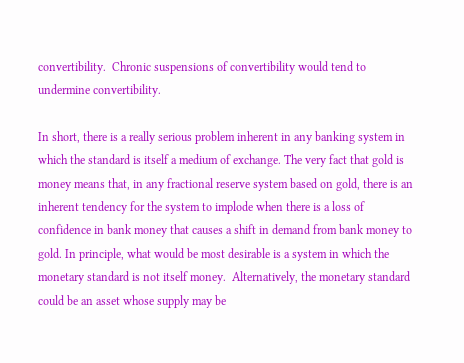convertibility.  Chronic suspensions of convertibility would tend to undermine convertibility.

In short, there is a really serious problem inherent in any banking system in which the standard is itself a medium of exchange. The very fact that gold is money means that, in any fractional reserve system based on gold, there is an inherent tendency for the system to implode when there is a loss of confidence in bank money that causes a shift in demand from bank money to gold. In principle, what would be most desirable is a system in which the monetary standard is not itself money.  Alternatively, the monetary standard could be an asset whose supply may be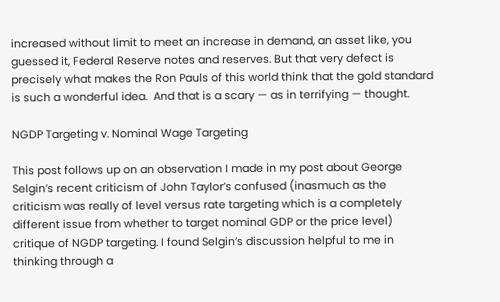increased without limit to meet an increase in demand, an asset like, you guessed it, Federal Reserve notes and reserves. But that very defect is precisely what makes the Ron Pauls of this world think that the gold standard is such a wonderful idea.  And that is a scary — as in terrifying — thought.

NGDP Targeting v. Nominal Wage Targeting

This post follows up on an observation I made in my post about George Selgin’s recent criticism of John Taylor’s confused (inasmuch as the criticism was really of level versus rate targeting which is a completely different issue from whether to target nominal GDP or the price level) critique of NGDP targeting. I found Selgin’s discussion helpful to me in thinking through a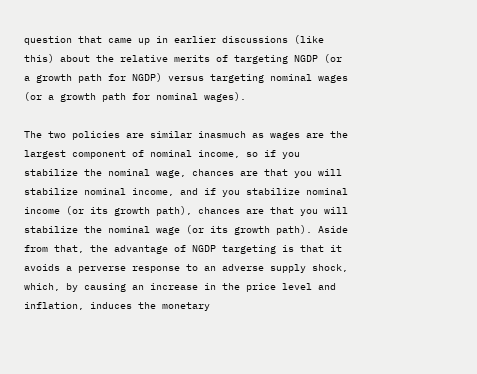question that came up in earlier discussions (like this) about the relative merits of targeting NGDP (or a growth path for NGDP) versus targeting nominal wages (or a growth path for nominal wages).

The two policies are similar inasmuch as wages are the largest component of nominal income, so if you stabilize the nominal wage, chances are that you will stabilize nominal income, and if you stabilize nominal income (or its growth path), chances are that you will stabilize the nominal wage (or its growth path). Aside from that, the advantage of NGDP targeting is that it avoids a perverse response to an adverse supply shock, which, by causing an increase in the price level and inflation, induces the monetary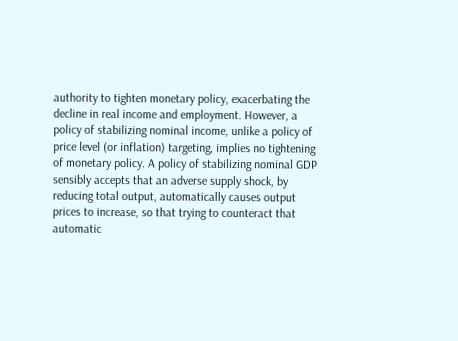authority to tighten monetary policy, exacerbating the decline in real income and employment. However, a policy of stabilizing nominal income, unlike a policy of price level (or inflation) targeting, implies no tightening of monetary policy. A policy of stabilizing nominal GDP sensibly accepts that an adverse supply shock, by reducing total output, automatically causes output prices to increase, so that trying to counteract that automatic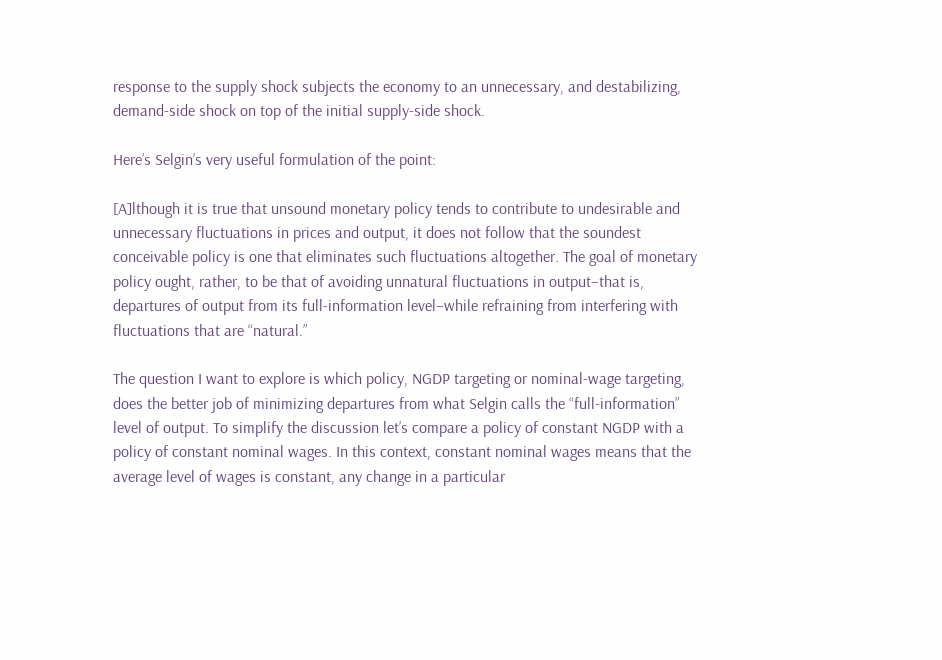response to the supply shock subjects the economy to an unnecessary, and destabilizing, demand-side shock on top of the initial supply-side shock.

Here’s Selgin’s very useful formulation of the point:

[A]lthough it is true that unsound monetary policy tends to contribute to undesirable and unnecessary fluctuations in prices and output, it does not follow that the soundest conceivable policy is one that eliminates such fluctuations altogether. The goal of monetary policy ought, rather, to be that of avoiding unnatural fluctuations in output–that is, departures of output from its full-information level–while refraining from interfering with fluctuations that are “natural.”

The question I want to explore is which policy, NGDP targeting or nominal-wage targeting, does the better job of minimizing departures from what Selgin calls the “full-information” level of output. To simplify the discussion let’s compare a policy of constant NGDP with a policy of constant nominal wages. In this context, constant nominal wages means that the average level of wages is constant, any change in a particular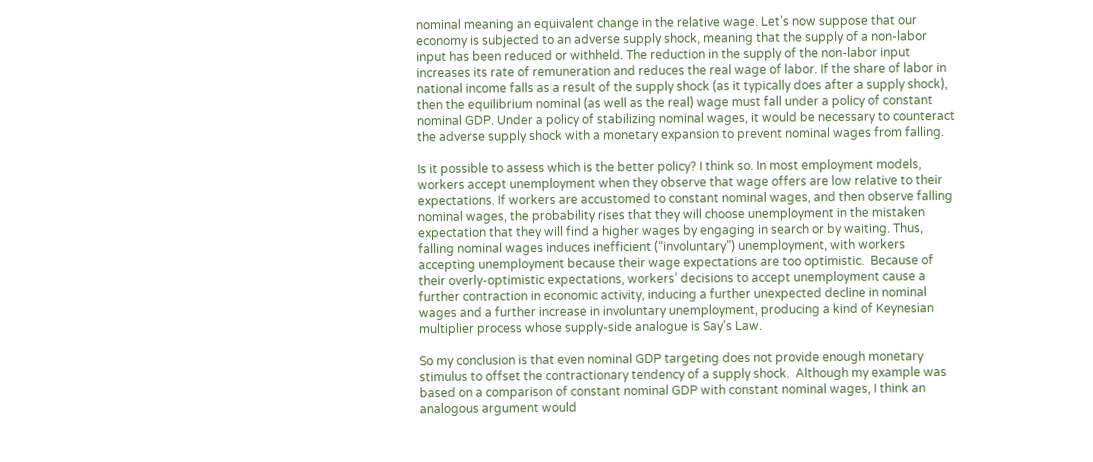nominal meaning an equivalent change in the relative wage. Let’s now suppose that our economy is subjected to an adverse supply shock, meaning that the supply of a non-labor input has been reduced or withheld. The reduction in the supply of the non-labor input increases its rate of remuneration and reduces the real wage of labor. If the share of labor in national income falls as a result of the supply shock (as it typically does after a supply shock), then the equilibrium nominal (as well as the real) wage must fall under a policy of constant nominal GDP. Under a policy of stabilizing nominal wages, it would be necessary to counteract the adverse supply shock with a monetary expansion to prevent nominal wages from falling.

Is it possible to assess which is the better policy? I think so. In most employment models, workers accept unemployment when they observe that wage offers are low relative to their expectations. If workers are accustomed to constant nominal wages, and then observe falling nominal wages, the probability rises that they will choose unemployment in the mistaken expectation that they will find a higher wages by engaging in search or by waiting. Thus, falling nominal wages induces inefficient (“involuntary”) unemployment, with workers accepting unemployment because their wage expectations are too optimistic.  Because of their overly-optimistic expectations, workers’ decisions to accept unemployment cause a further contraction in economic activity, inducing a further unexpected decline in nominal wages and a further increase in involuntary unemployment, producing a kind of Keynesian multiplier process whose supply-side analogue is Say’s Law.

So my conclusion is that even nominal GDP targeting does not provide enough monetary stimulus to offset the contractionary tendency of a supply shock.  Although my example was based on a comparison of constant nominal GDP with constant nominal wages, I think an analogous argument would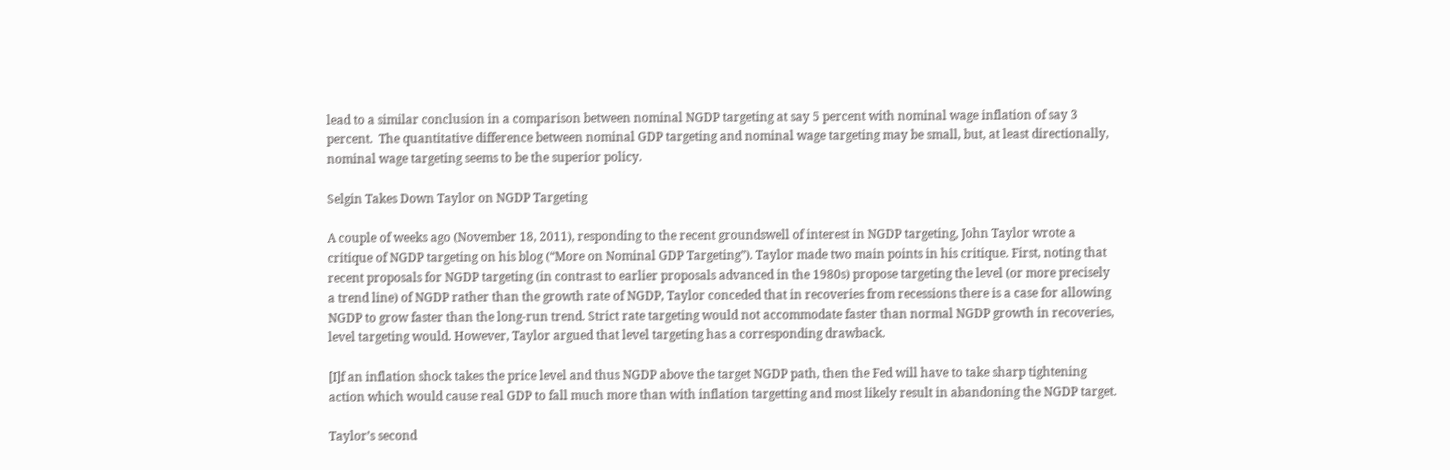lead to a similar conclusion in a comparison between nominal NGDP targeting at say 5 percent with nominal wage inflation of say 3 percent.  The quantitative difference between nominal GDP targeting and nominal wage targeting may be small, but, at least directionally, nominal wage targeting seems to be the superior policy.

Selgin Takes Down Taylor on NGDP Targeting

A couple of weeks ago (November 18, 2011), responding to the recent groundswell of interest in NGDP targeting, John Taylor wrote a critique of NGDP targeting on his blog (“More on Nominal GDP Targeting”). Taylor made two main points in his critique. First, noting that recent proposals for NGDP targeting (in contrast to earlier proposals advanced in the 1980s) propose targeting the level (or more precisely a trend line) of NGDP rather than the growth rate of NGDP, Taylor conceded that in recoveries from recessions there is a case for allowing NGDP to grow faster than the long-run trend. Strict rate targeting would not accommodate faster than normal NGDP growth in recoveries, level targeting would. However, Taylor argued that level targeting has a corresponding drawback.

[I]f an inflation shock takes the price level and thus NGDP above the target NGDP path, then the Fed will have to take sharp tightening action which would cause real GDP to fall much more than with inflation targetting and most likely result in abandoning the NGDP target.

Taylor’s second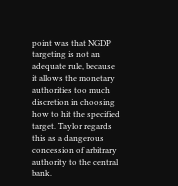point was that NGDP targeting is not an adequate rule, because it allows the monetary authorities too much discretion in choosing how to hit the specified target. Taylor regards this as a dangerous concession of arbitrary authority to the central bank.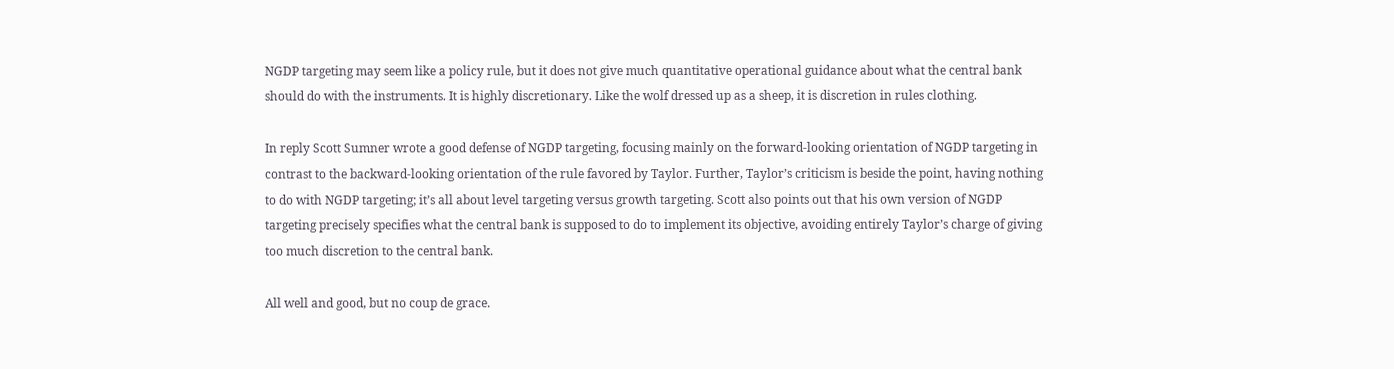NGDP targeting may seem like a policy rule, but it does not give much quantitative operational guidance about what the central bank should do with the instruments. It is highly discretionary. Like the wolf dressed up as a sheep, it is discretion in rules clothing.

In reply Scott Sumner wrote a good defense of NGDP targeting, focusing mainly on the forward-looking orientation of NGDP targeting in contrast to the backward-looking orientation of the rule favored by Taylor. Further, Taylor’s criticism is beside the point, having nothing to do with NGDP targeting; it’s all about level targeting versus growth targeting. Scott also points out that his own version of NGDP targeting precisely specifies what the central bank is supposed to do to implement its objective, avoiding entirely Taylor’s charge of giving too much discretion to the central bank.

All well and good, but no coup de grace.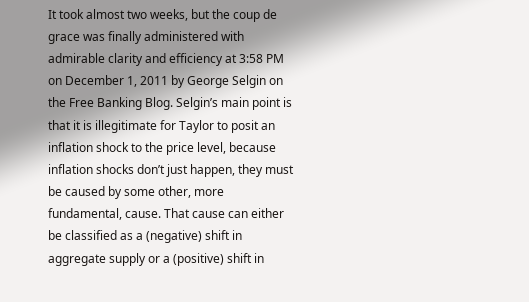It took almost two weeks, but the coup de grace was finally administered with admirable clarity and efficiency at 3:58 PM on December 1, 2011 by George Selgin on the Free Banking Blog. Selgin’s main point is that it is illegitimate for Taylor to posit an inflation shock to the price level, because inflation shocks don’t just happen, they must be caused by some other, more fundamental, cause. That cause can either be classified as a (negative) shift in aggregate supply or a (positive) shift in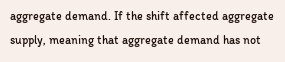aggregate demand. If the shift affected aggregate supply, meaning that aggregate demand has not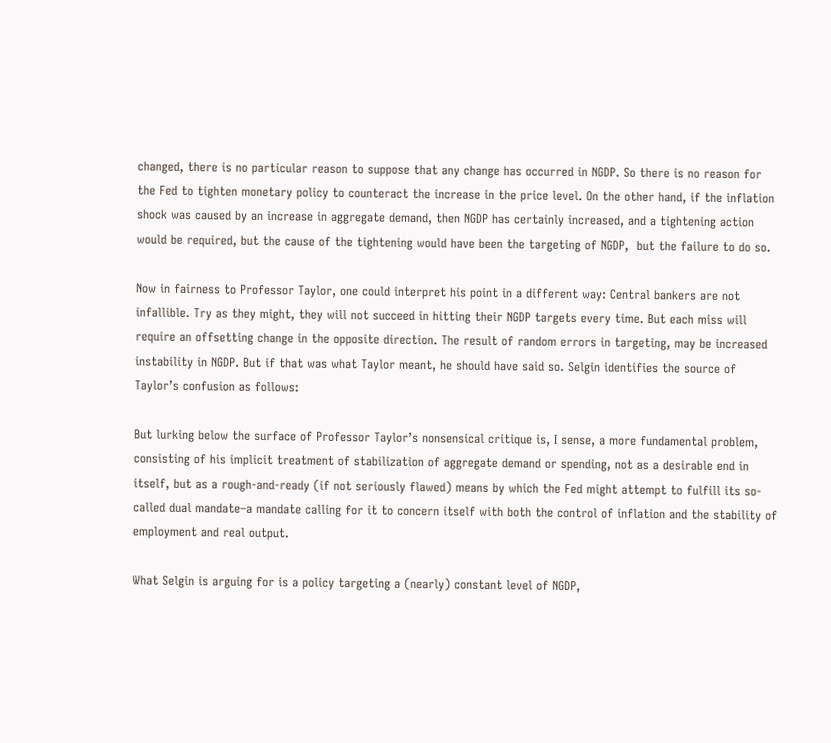changed, there is no particular reason to suppose that any change has occurred in NGDP. So there is no reason for the Fed to tighten monetary policy to counteract the increase in the price level. On the other hand, if the inflation shock was caused by an increase in aggregate demand, then NGDP has certainly increased, and a tightening action would be required, but the cause of the tightening would have been the targeting of NGDP,  but the failure to do so.

Now in fairness to Professor Taylor, one could interpret his point in a different way: Central bankers are not infallible. Try as they might, they will not succeed in hitting their NGDP targets every time. But each miss will require an offsetting change in the opposite direction. The result of random errors in targeting, may be increased instability in NGDP. But if that was what Taylor meant, he should have said so. Selgin identifies the source of Taylor’s confusion as follows:

But lurking below the surface of Professor Taylor’s nonsensical critique is, I sense, a more fundamental problem, consisting of his implicit treatment of stabilization of aggregate demand or spending, not as a desirable end in itself, but as a rough-and-ready (if not seriously flawed) means by which the Fed might attempt to fulfill its so-called dual mandate–a mandate calling for it to concern itself with both the control of inflation and the stability of employment and real output.

What Selgin is arguing for is a policy targeting a (nearly) constant level of NGDP,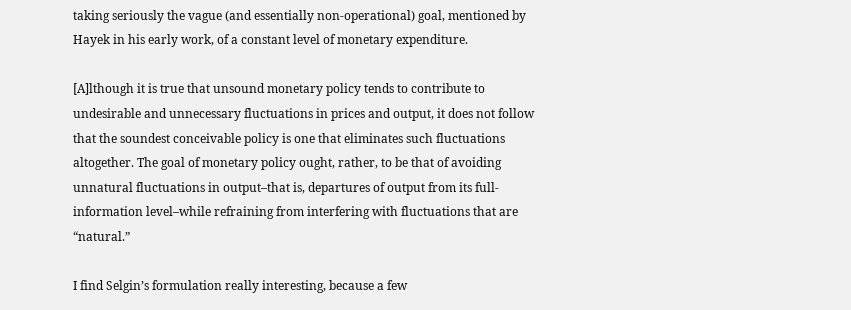taking seriously the vague (and essentially non-operational) goal, mentioned by Hayek in his early work, of a constant level of monetary expenditure.

[A]lthough it is true that unsound monetary policy tends to contribute to undesirable and unnecessary fluctuations in prices and output, it does not follow that the soundest conceivable policy is one that eliminates such fluctuations altogether. The goal of monetary policy ought, rather, to be that of avoiding unnatural fluctuations in output–that is, departures of output from its full-information level–while refraining from interfering with fluctuations that are “natural.”

I find Selgin’s formulation really interesting, because a few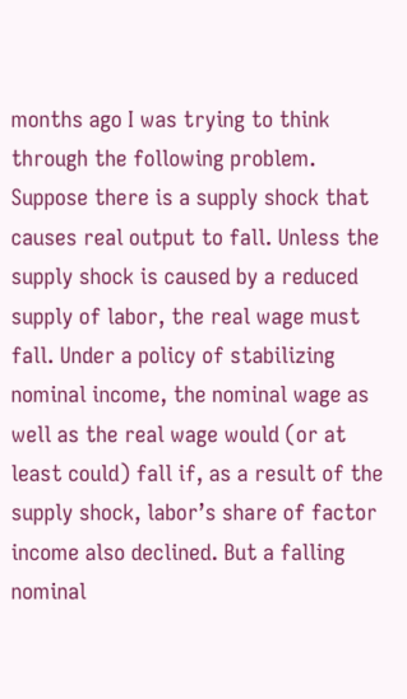months ago I was trying to think through the following problem. Suppose there is a supply shock that causes real output to fall. Unless the supply shock is caused by a reduced supply of labor, the real wage must fall. Under a policy of stabilizing nominal income, the nominal wage as well as the real wage would (or at least could) fall if, as a result of the supply shock, labor’s share of factor income also declined. But a falling nominal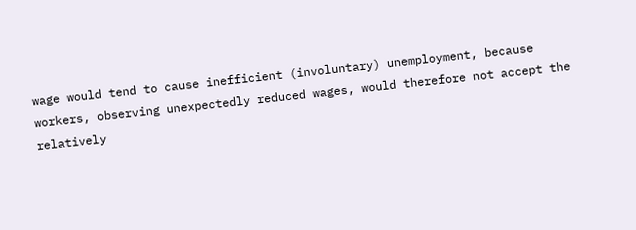wage would tend to cause inefficient (involuntary) unemployment, because workers, observing unexpectedly reduced wages, would therefore not accept the relatively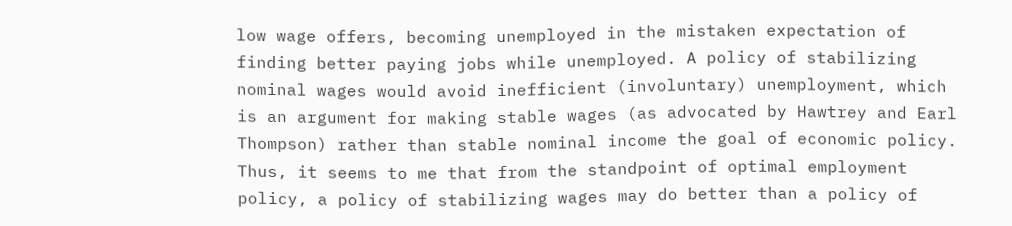low wage offers, becoming unemployed in the mistaken expectation of finding better paying jobs while unemployed. A policy of stabilizing nominal wages would avoid inefficient (involuntary) unemployment, which is an argument for making stable wages (as advocated by Hawtrey and Earl Thompson) rather than stable nominal income the goal of economic policy.  Thus, it seems to me that from the standpoint of optimal employment policy, a policy of stabilizing wages may do better than a policy of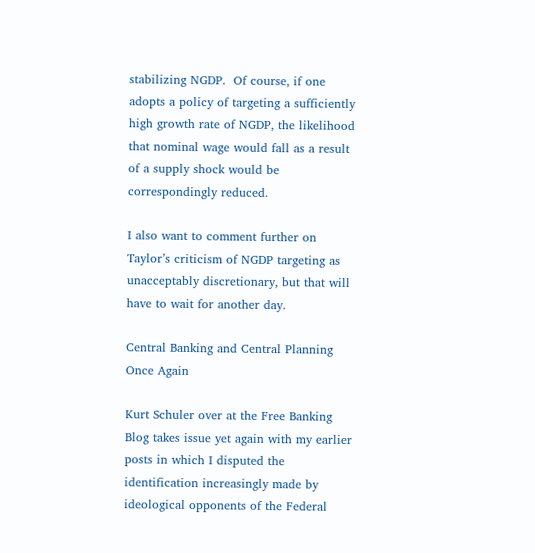stabilizing NGDP.  Of course, if one adopts a policy of targeting a sufficiently high growth rate of NGDP, the likelihood that nominal wage would fall as a result of a supply shock would be correspondingly reduced.

I also want to comment further on Taylor’s criticism of NGDP targeting as unacceptably discretionary, but that will have to wait for another day.

Central Banking and Central Planning Once Again

Kurt Schuler over at the Free Banking Blog takes issue yet again with my earlier posts in which I disputed the identification increasingly made by ideological opponents of the Federal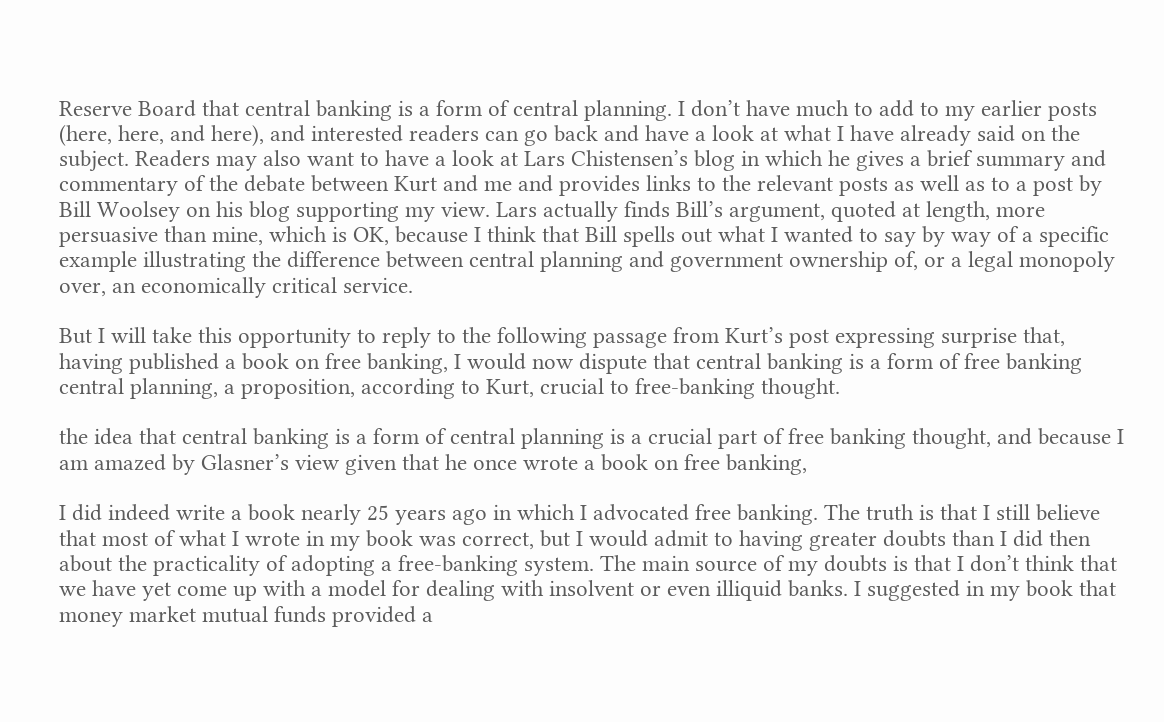Reserve Board that central banking is a form of central planning. I don’t have much to add to my earlier posts (here, here, and here), and interested readers can go back and have a look at what I have already said on the subject. Readers may also want to have a look at Lars Chistensen’s blog in which he gives a brief summary and commentary of the debate between Kurt and me and provides links to the relevant posts as well as to a post by Bill Woolsey on his blog supporting my view. Lars actually finds Bill’s argument, quoted at length, more persuasive than mine, which is OK, because I think that Bill spells out what I wanted to say by way of a specific example illustrating the difference between central planning and government ownership of, or a legal monopoly over, an economically critical service.

But I will take this opportunity to reply to the following passage from Kurt’s post expressing surprise that, having published a book on free banking, I would now dispute that central banking is a form of free banking central planning, a proposition, according to Kurt, crucial to free-banking thought.

the idea that central banking is a form of central planning is a crucial part of free banking thought, and because I am amazed by Glasner’s view given that he once wrote a book on free banking,

I did indeed write a book nearly 25 years ago in which I advocated free banking. The truth is that I still believe that most of what I wrote in my book was correct, but I would admit to having greater doubts than I did then about the practicality of adopting a free-banking system. The main source of my doubts is that I don’t think that we have yet come up with a model for dealing with insolvent or even illiquid banks. I suggested in my book that money market mutual funds provided a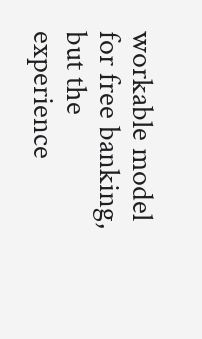workable model for free banking, but the experience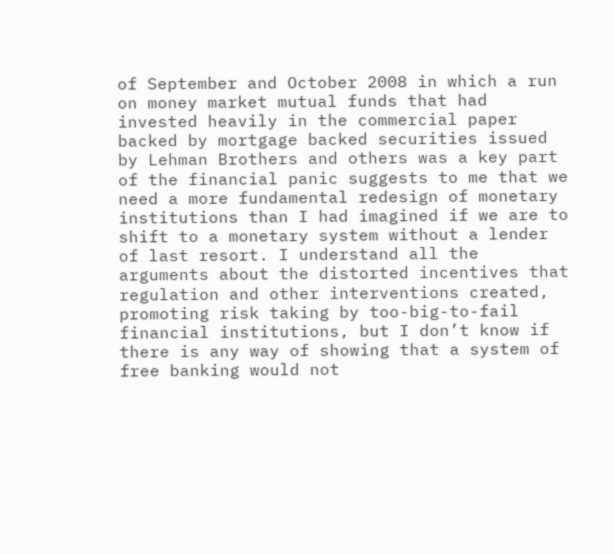of September and October 2008 in which a run on money market mutual funds that had invested heavily in the commercial paper backed by mortgage backed securities issued by Lehman Brothers and others was a key part of the financial panic suggests to me that we need a more fundamental redesign of monetary institutions than I had imagined if we are to shift to a monetary system without a lender of last resort. I understand all the arguments about the distorted incentives that regulation and other interventions created, promoting risk taking by too-big-to-fail financial institutions, but I don’t know if there is any way of showing that a system of free banking would not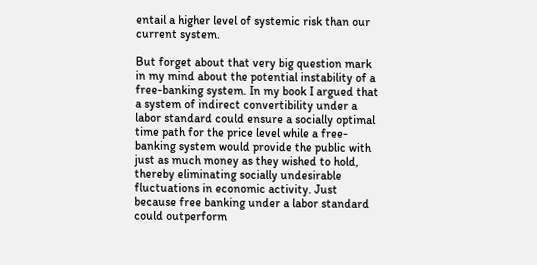entail a higher level of systemic risk than our current system.

But forget about that very big question mark in my mind about the potential instability of a free-banking system. In my book I argued that a system of indirect convertibility under a labor standard could ensure a socially optimal time path for the price level while a free-banking system would provide the public with just as much money as they wished to hold, thereby eliminating socially undesirable fluctuations in economic activity. Just because free banking under a labor standard could outperform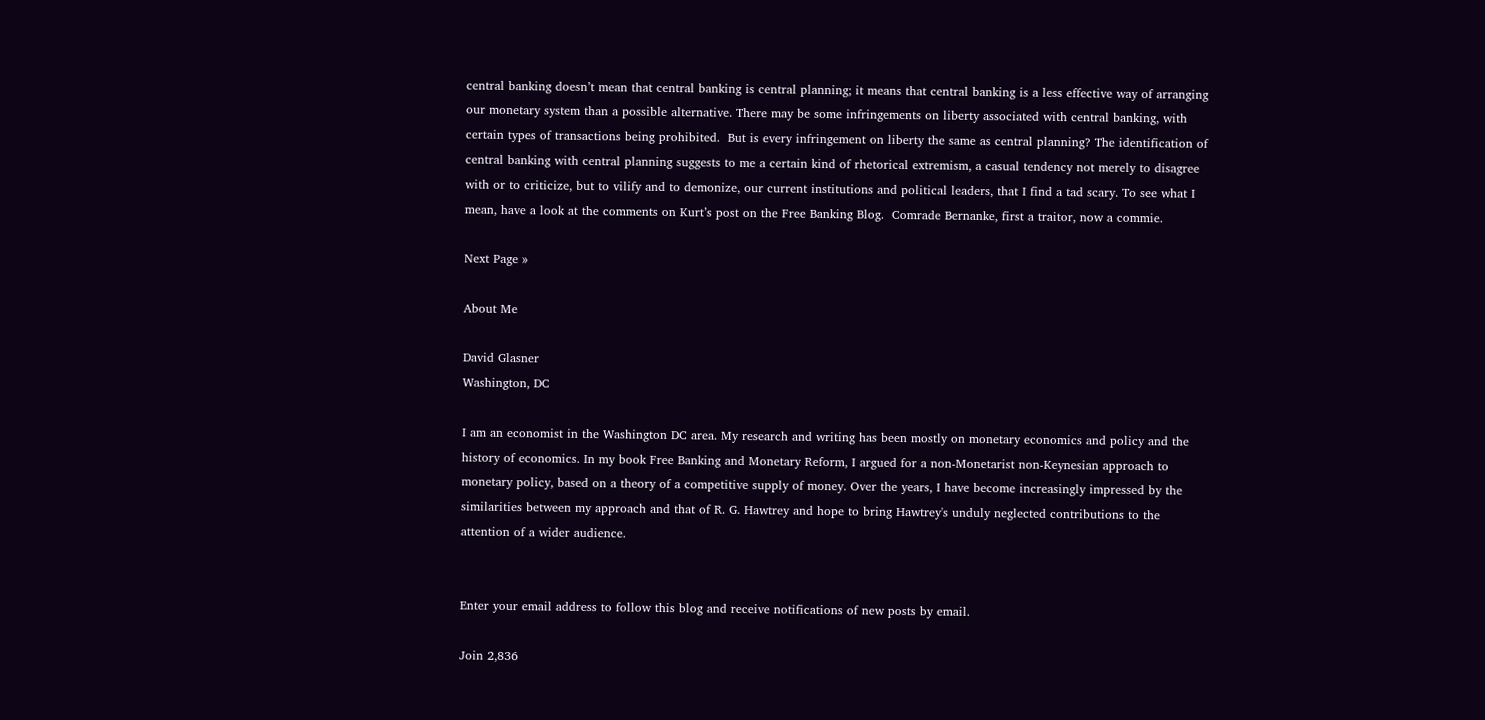central banking doesn’t mean that central banking is central planning; it means that central banking is a less effective way of arranging our monetary system than a possible alternative. There may be some infringements on liberty associated with central banking, with certain types of transactions being prohibited.  But is every infringement on liberty the same as central planning? The identification of central banking with central planning suggests to me a certain kind of rhetorical extremism, a casual tendency not merely to disagree with or to criticize, but to vilify and to demonize, our current institutions and political leaders, that I find a tad scary. To see what I mean, have a look at the comments on Kurt’s post on the Free Banking Blog.  Comrade Bernanke, first a traitor, now a commie.

Next Page »

About Me

David Glasner
Washington, DC

I am an economist in the Washington DC area. My research and writing has been mostly on monetary economics and policy and the history of economics. In my book Free Banking and Monetary Reform, I argued for a non-Monetarist non-Keynesian approach to monetary policy, based on a theory of a competitive supply of money. Over the years, I have become increasingly impressed by the similarities between my approach and that of R. G. Hawtrey and hope to bring Hawtrey's unduly neglected contributions to the attention of a wider audience.


Enter your email address to follow this blog and receive notifications of new posts by email.

Join 2,836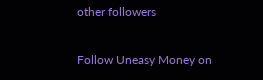other followers

Follow Uneasy Money on